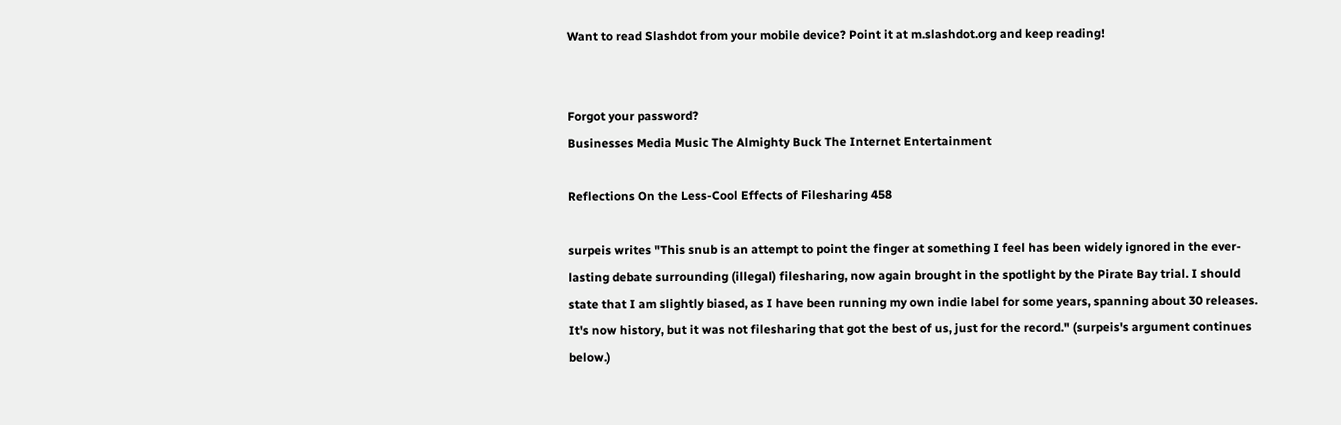Want to read Slashdot from your mobile device? Point it at m.slashdot.org and keep reading!


Forgot your password?
Businesses Media Music The Almighty Buck The Internet Entertainment

Reflections On the Less-Cool Effects of Filesharing 458

surpeis writes "This snub is an attempt to point the finger at something I feel has been widely ignored in the ever-lasting debate surrounding (illegal) filesharing, now again brought in the spotlight by the Pirate Bay trial. I should state that I am slightly biased, as I have been running my own indie label for some years, spanning about 30 releases. It's now history, but it was not filesharing that got the best of us, just for the record." (surpeis's argument continues below.)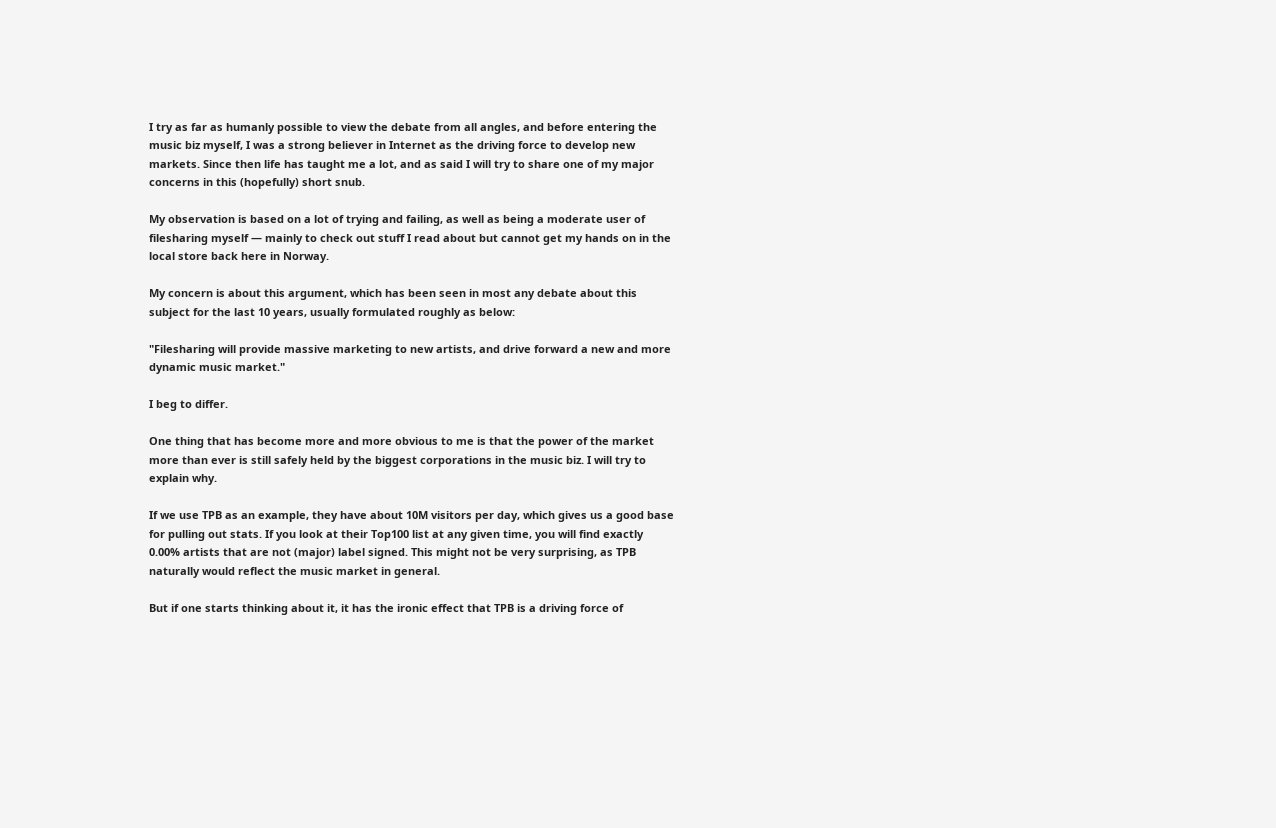I try as far as humanly possible to view the debate from all angles, and before entering the music biz myself, I was a strong believer in Internet as the driving force to develop new markets. Since then life has taught me a lot, and as said I will try to share one of my major concerns in this (hopefully) short snub.

My observation is based on a lot of trying and failing, as well as being a moderate user of filesharing myself — mainly to check out stuff I read about but cannot get my hands on in the local store back here in Norway.

My concern is about this argument, which has been seen in most any debate about this subject for the last 10 years, usually formulated roughly as below:

"Filesharing will provide massive marketing to new artists, and drive forward a new and more dynamic music market."

I beg to differ.

One thing that has become more and more obvious to me is that the power of the market more than ever is still safely held by the biggest corporations in the music biz. I will try to explain why.

If we use TPB as an example, they have about 10M visitors per day, which gives us a good base for pulling out stats. If you look at their Top100 list at any given time, you will find exactly 0.00% artists that are not (major) label signed. This might not be very surprising, as TPB naturally would reflect the music market in general.

But if one starts thinking about it, it has the ironic effect that TPB is a driving force of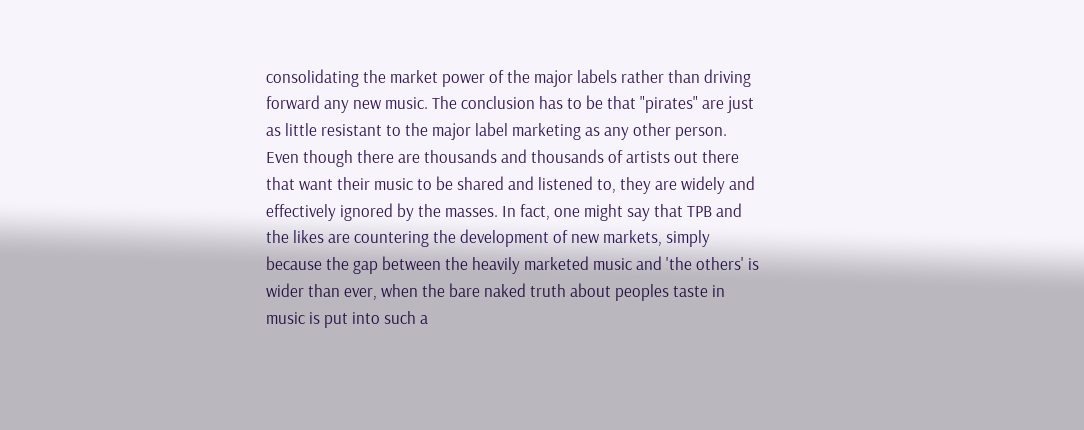consolidating the market power of the major labels rather than driving forward any new music. The conclusion has to be that "pirates" are just as little resistant to the major label marketing as any other person. Even though there are thousands and thousands of artists out there that want their music to be shared and listened to, they are widely and effectively ignored by the masses. In fact, one might say that TPB and the likes are countering the development of new markets, simply because the gap between the heavily marketed music and 'the others' is wider than ever, when the bare naked truth about peoples taste in music is put into such a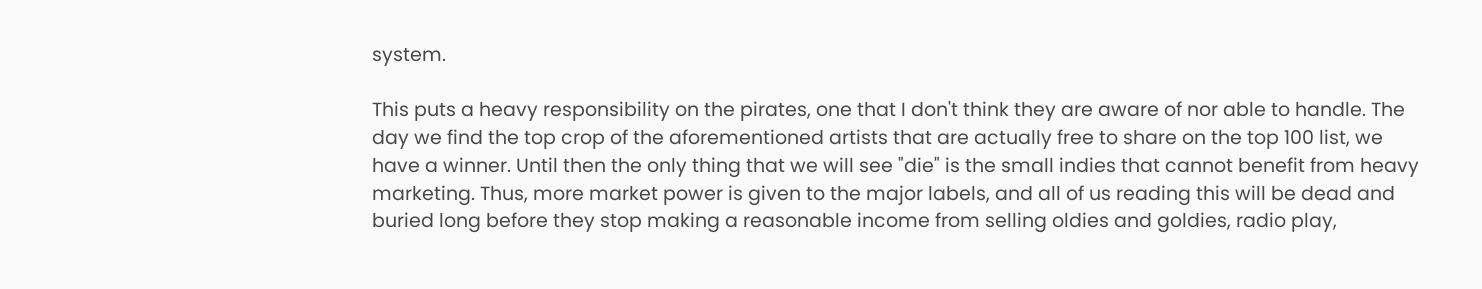system.

This puts a heavy responsibility on the pirates, one that I don't think they are aware of nor able to handle. The day we find the top crop of the aforementioned artists that are actually free to share on the top 100 list, we have a winner. Until then the only thing that we will see "die" is the small indies that cannot benefit from heavy marketing. Thus, more market power is given to the major labels, and all of us reading this will be dead and buried long before they stop making a reasonable income from selling oldies and goldies, radio play,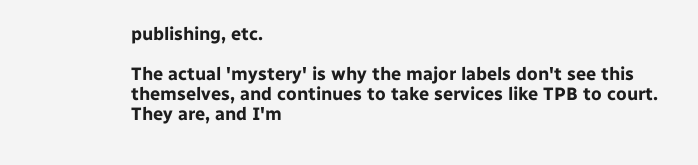publishing, etc.

The actual 'mystery' is why the major labels don't see this themselves, and continues to take services like TPB to court. They are, and I'm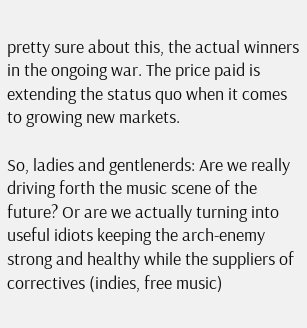pretty sure about this, the actual winners in the ongoing war. The price paid is extending the status quo when it comes to growing new markets.

So, ladies and gentlenerds: Are we really driving forth the music scene of the future? Or are we actually turning into useful idiots keeping the arch-enemy strong and healthy while the suppliers of correctives (indies, free music)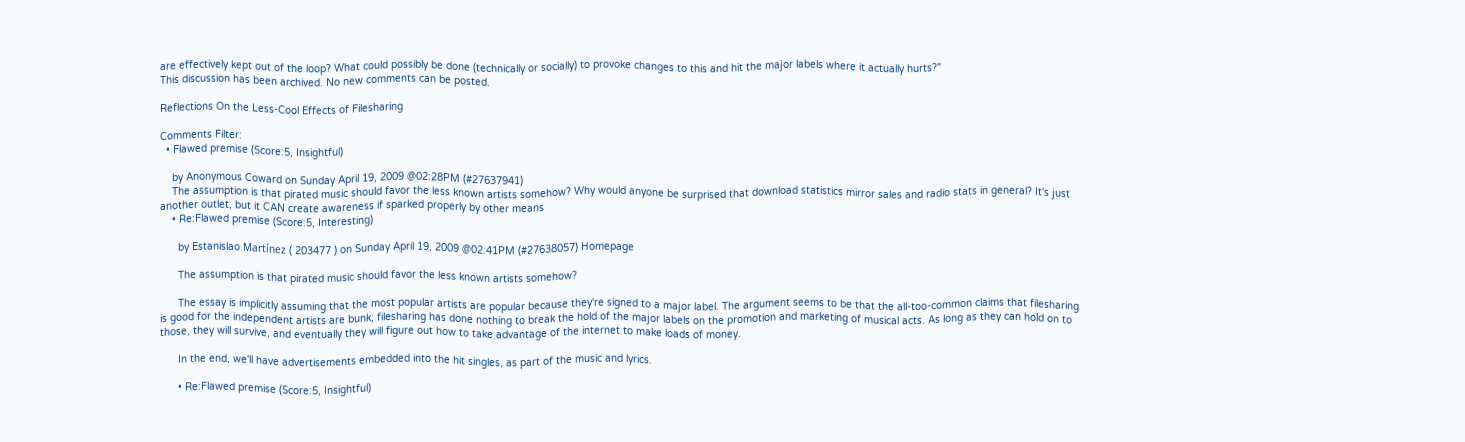are effectively kept out of the loop? What could possibly be done (technically or socially) to provoke changes to this and hit the major labels where it actually hurts?"
This discussion has been archived. No new comments can be posted.

Reflections On the Less-Cool Effects of Filesharing

Comments Filter:
  • Flawed premise (Score:5, Insightful)

    by Anonymous Coward on Sunday April 19, 2009 @02:28PM (#27637941)
    The assumption is that pirated music should favor the less known artists somehow? Why would anyone be surprised that download statistics mirror sales and radio stats in general? It's just another outlet, but it CAN create awareness if sparked properly by other means
    • Re:Flawed premise (Score:5, Interesting)

      by Estanislao Martínez ( 203477 ) on Sunday April 19, 2009 @02:41PM (#27638057) Homepage

      The assumption is that pirated music should favor the less known artists somehow?

      The essay is implicitly assuming that the most popular artists are popular because they're signed to a major label. The argument seems to be that the all-too-common claims that filesharing is good for the independent artists are bunk; filesharing has done nothing to break the hold of the major labels on the promotion and marketing of musical acts. As long as they can hold on to those, they will survive, and eventually they will figure out how to take advantage of the internet to make loads of money.

      In the end, we'll have advertisements embedded into the hit singles, as part of the music and lyrics.

      • Re:Flawed premise (Score:5, Insightful)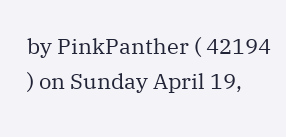by PinkPanther ( 42194 ) on Sunday April 19,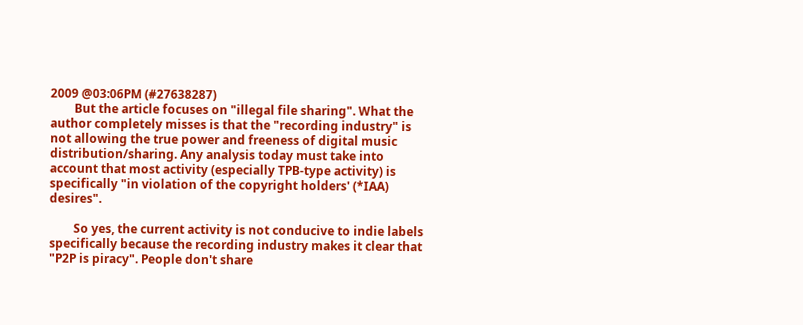2009 @03:06PM (#27638287)
        But the article focuses on "illegal file sharing". What the author completely misses is that the "recording industry" is not allowing the true power and freeness of digital music distribution/sharing. Any analysis today must take into account that most activity (especially TPB-type activity) is specifically "in violation of the copyright holders' (*IAA) desires".

        So yes, the current activity is not conducive to indie labels specifically because the recording industry makes it clear that "P2P is piracy". People don't share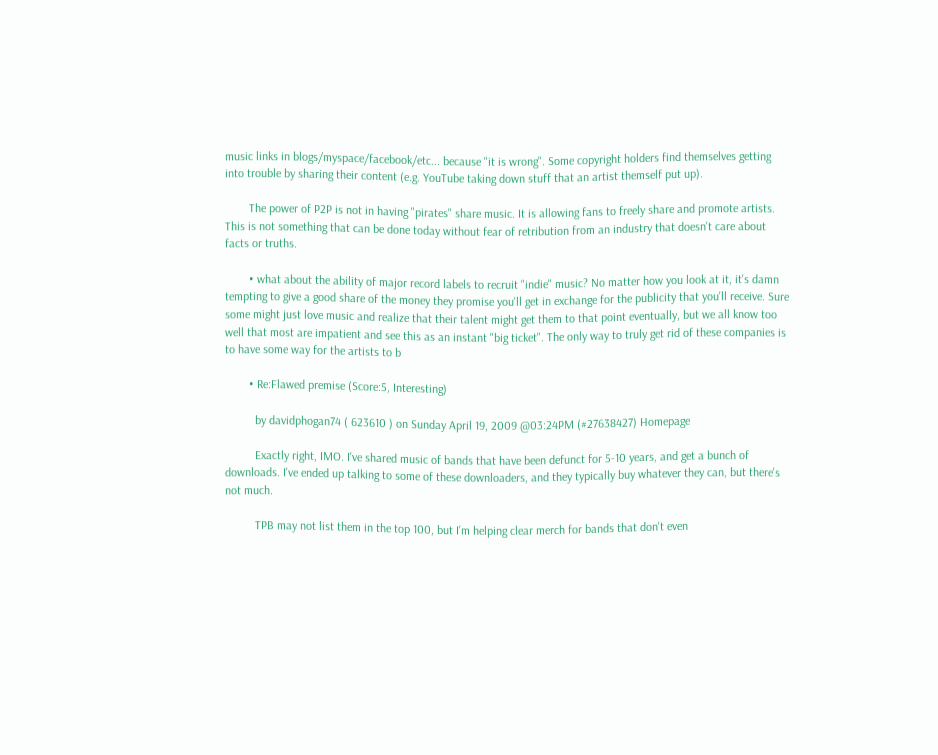music links in blogs/myspace/facebook/etc... because "it is wrong". Some copyright holders find themselves getting into trouble by sharing their content (e.g. YouTube taking down stuff that an artist themself put up).

        The power of P2P is not in having "pirates" share music. It is allowing fans to freely share and promote artists. This is not something that can be done today without fear of retribution from an industry that doesn't care about facts or truths.

        • what about the ability of major record labels to recruit "indie" music? No matter how you look at it, it's damn tempting to give a good share of the money they promise you'll get in exchange for the publicity that you'll receive. Sure some might just love music and realize that their talent might get them to that point eventually, but we all know too well that most are impatient and see this as an instant "big ticket". The only way to truly get rid of these companies is to have some way for the artists to b

        • Re:Flawed premise (Score:5, Interesting)

          by davidphogan74 ( 623610 ) on Sunday April 19, 2009 @03:24PM (#27638427) Homepage

          Exactly right, IMO. I've shared music of bands that have been defunct for 5-10 years, and get a bunch of downloads. I've ended up talking to some of these downloaders, and they typically buy whatever they can, but there's not much.

          TPB may not list them in the top 100, but I'm helping clear merch for bands that don't even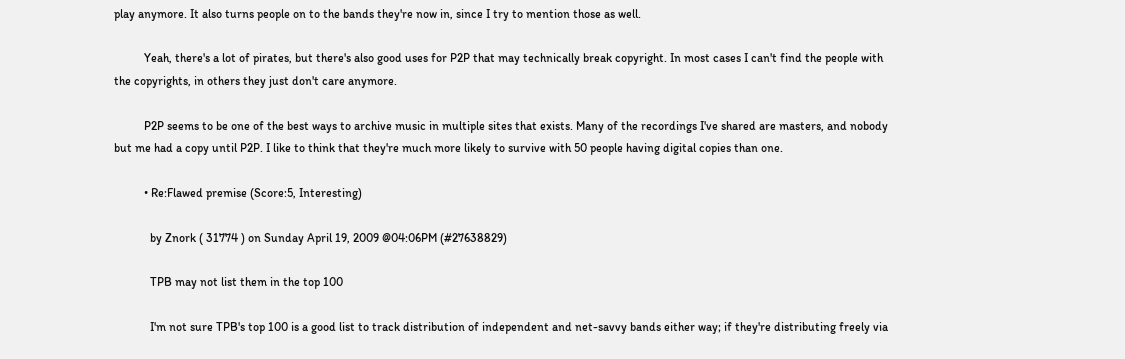play anymore. It also turns people on to the bands they're now in, since I try to mention those as well.

          Yeah, there's a lot of pirates, but there's also good uses for P2P that may technically break copyright. In most cases I can't find the people with the copyrights, in others they just don't care anymore.

          P2P seems to be one of the best ways to archive music in multiple sites that exists. Many of the recordings I've shared are masters, and nobody but me had a copy until P2P. I like to think that they're much more likely to survive with 50 people having digital copies than one.

          • Re:Flawed premise (Score:5, Interesting)

            by Znork ( 31774 ) on Sunday April 19, 2009 @04:06PM (#27638829)

            TPB may not list them in the top 100

            I'm not sure TPB's top 100 is a good list to track distribution of independent and net-savvy bands either way; if they're distributing freely via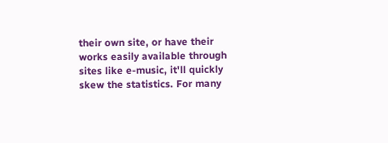their own site, or have their works easily available through sites like e-music, it'll quickly skew the statistics. For many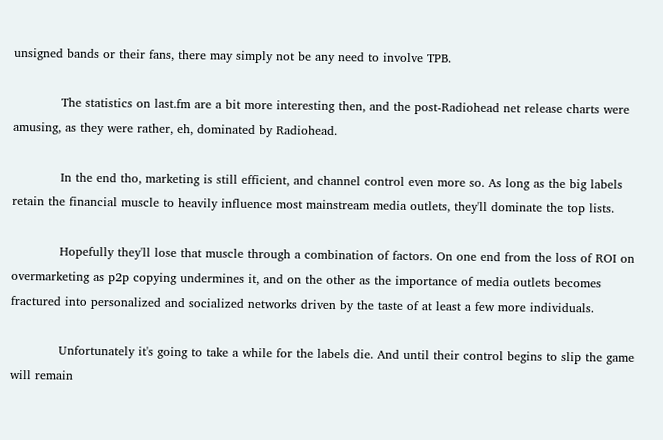unsigned bands or their fans, there may simply not be any need to involve TPB.

            The statistics on last.fm are a bit more interesting then, and the post-Radiohead net release charts were amusing, as they were rather, eh, dominated by Radiohead.

            In the end tho, marketing is still efficient, and channel control even more so. As long as the big labels retain the financial muscle to heavily influence most mainstream media outlets, they'll dominate the top lists.

            Hopefully they'll lose that muscle through a combination of factors. On one end from the loss of ROI on overmarketing as p2p copying undermines it, and on the other as the importance of media outlets becomes fractured into personalized and socialized networks driven by the taste of at least a few more individuals.

            Unfortunately it's going to take a while for the labels die. And until their control begins to slip the game will remain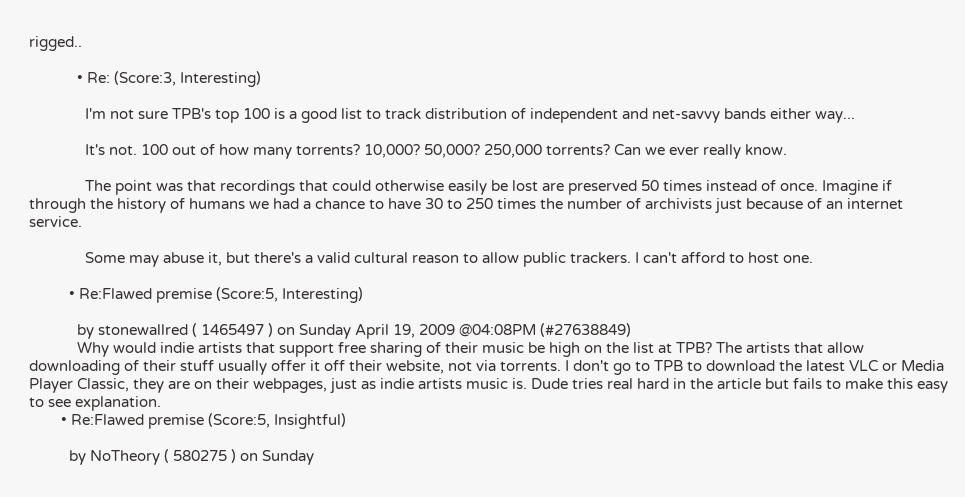rigged..

            • Re: (Score:3, Interesting)

              I'm not sure TPB's top 100 is a good list to track distribution of independent and net-savvy bands either way...

              It's not. 100 out of how many torrents? 10,000? 50,000? 250,000 torrents? Can we ever really know.

              The point was that recordings that could otherwise easily be lost are preserved 50 times instead of once. Imagine if through the history of humans we had a chance to have 30 to 250 times the number of archivists just because of an internet service.

              Some may abuse it, but there's a valid cultural reason to allow public trackers. I can't afford to host one.

          • Re:Flawed premise (Score:5, Interesting)

            by stonewallred ( 1465497 ) on Sunday April 19, 2009 @04:08PM (#27638849)
            Why would indie artists that support free sharing of their music be high on the list at TPB? The artists that allow downloading of their stuff usually offer it off their website, not via torrents. I don't go to TPB to download the latest VLC or Media Player Classic, they are on their webpages, just as indie artists music is. Dude tries real hard in the article but fails to make this easy to see explanation.
        • Re:Flawed premise (Score:5, Insightful)

          by NoTheory ( 580275 ) on Sunday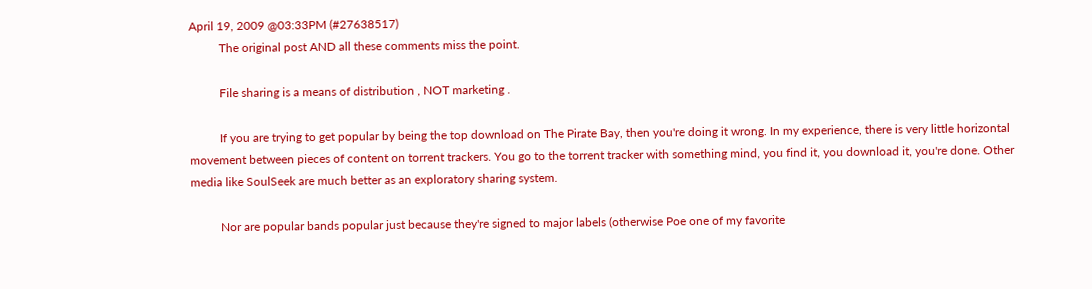April 19, 2009 @03:33PM (#27638517)
          The original post AND all these comments miss the point.

          File sharing is a means of distribution , NOT marketing .

          If you are trying to get popular by being the top download on The Pirate Bay, then you're doing it wrong. In my experience, there is very little horizontal movement between pieces of content on torrent trackers. You go to the torrent tracker with something mind, you find it, you download it, you're done. Other media like SoulSeek are much better as an exploratory sharing system.

          Nor are popular bands popular just because they're signed to major labels (otherwise Poe one of my favorite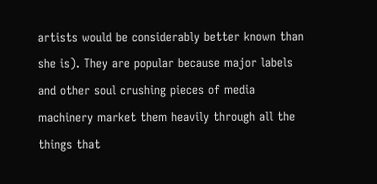artists would be considerably better known than she is). They are popular because major labels and other soul crushing pieces of media machinery market them heavily through all the things that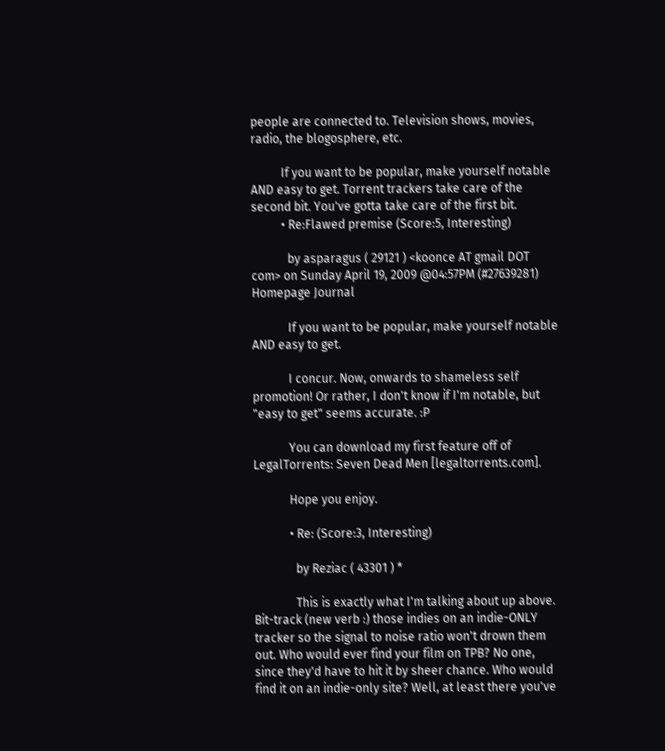people are connected to. Television shows, movies, radio, the blogosphere, etc.

          If you want to be popular, make yourself notable AND easy to get. Torrent trackers take care of the second bit. You've gotta take care of the first bit.
          • Re:Flawed premise (Score:5, Interesting)

            by asparagus ( 29121 ) <koonce AT gmail DOT com> on Sunday April 19, 2009 @04:57PM (#27639281) Homepage Journal

            If you want to be popular, make yourself notable AND easy to get.

            I concur. Now, onwards to shameless self promotion! Or rather, I don't know if I'm notable, but "easy to get" seems accurate. :P

            You can download my first feature off of LegalTorrents: Seven Dead Men [legaltorrents.com].

            Hope you enjoy.

            • Re: (Score:3, Interesting)

              by Reziac ( 43301 ) *

              This is exactly what I'm talking about up above. Bit-track (new verb :) those indies on an indie-ONLY tracker so the signal to noise ratio won't drown them out. Who would ever find your film on TPB? No one, since they'd have to hit it by sheer chance. Who would find it on an indie-only site? Well, at least there you've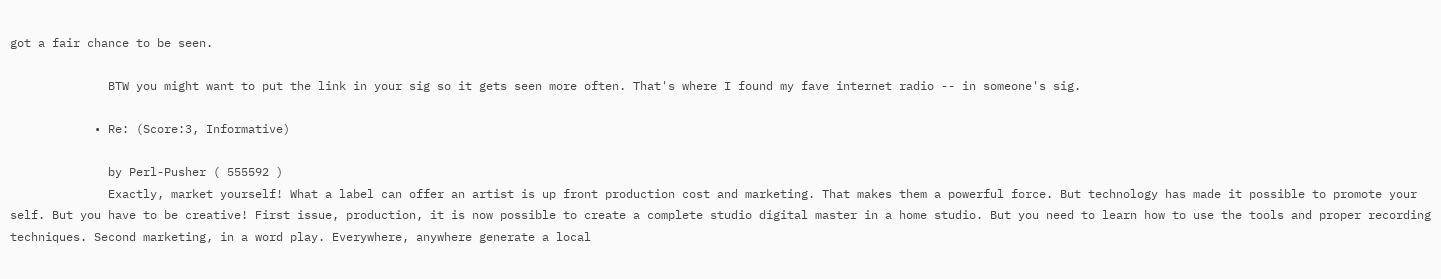got a fair chance to be seen.

              BTW you might want to put the link in your sig so it gets seen more often. That's where I found my fave internet radio -- in someone's sig.

            • Re: (Score:3, Informative)

              by Perl-Pusher ( 555592 )
              Exactly, market yourself! What a label can offer an artist is up front production cost and marketing. That makes them a powerful force. But technology has made it possible to promote your self. But you have to be creative! First issue, production, it is now possible to create a complete studio digital master in a home studio. But you need to learn how to use the tools and proper recording techniques. Second marketing, in a word play. Everywhere, anywhere generate a local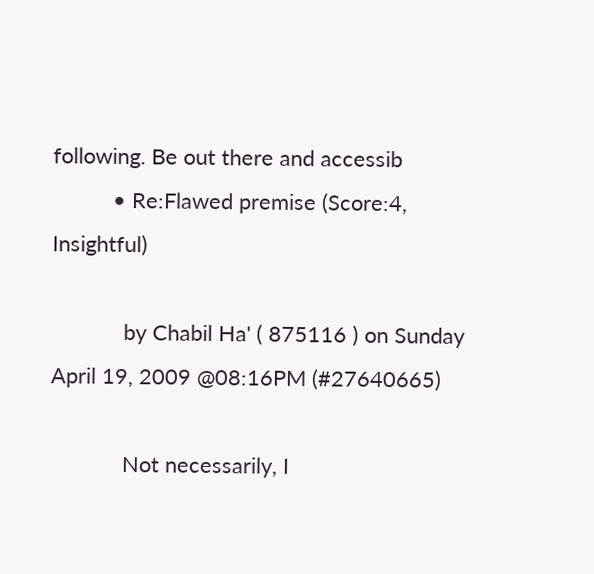following. Be out there and accessib
          • Re:Flawed premise (Score:4, Insightful)

            by Chabil Ha' ( 875116 ) on Sunday April 19, 2009 @08:16PM (#27640665)

            Not necessarily, I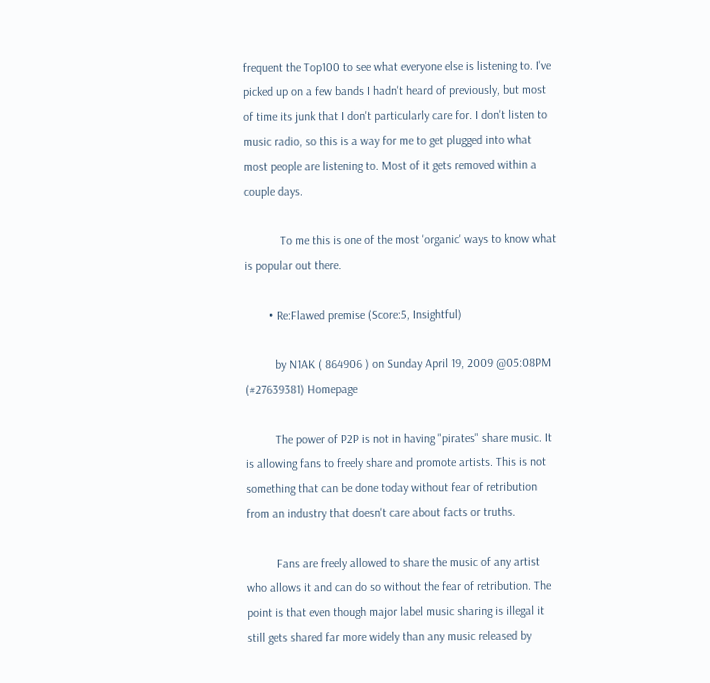frequent the Top100 to see what everyone else is listening to. I've picked up on a few bands I hadn't heard of previously, but most of time its junk that I don't particularly care for. I don't listen to music radio, so this is a way for me to get plugged into what most people are listening to. Most of it gets removed within a couple days.

            To me this is one of the most 'organic' ways to know what is popular out there.

        • Re:Flawed premise (Score:5, Insightful)

          by N1AK ( 864906 ) on Sunday April 19, 2009 @05:08PM (#27639381) Homepage

          The power of P2P is not in having "pirates" share music. It is allowing fans to freely share and promote artists. This is not something that can be done today without fear of retribution from an industry that doesn't care about facts or truths.

          Fans are freely allowed to share the music of any artist who allows it and can do so without the fear of retribution. The point is that even though major label music sharing is illegal it still gets shared far more widely than any music released by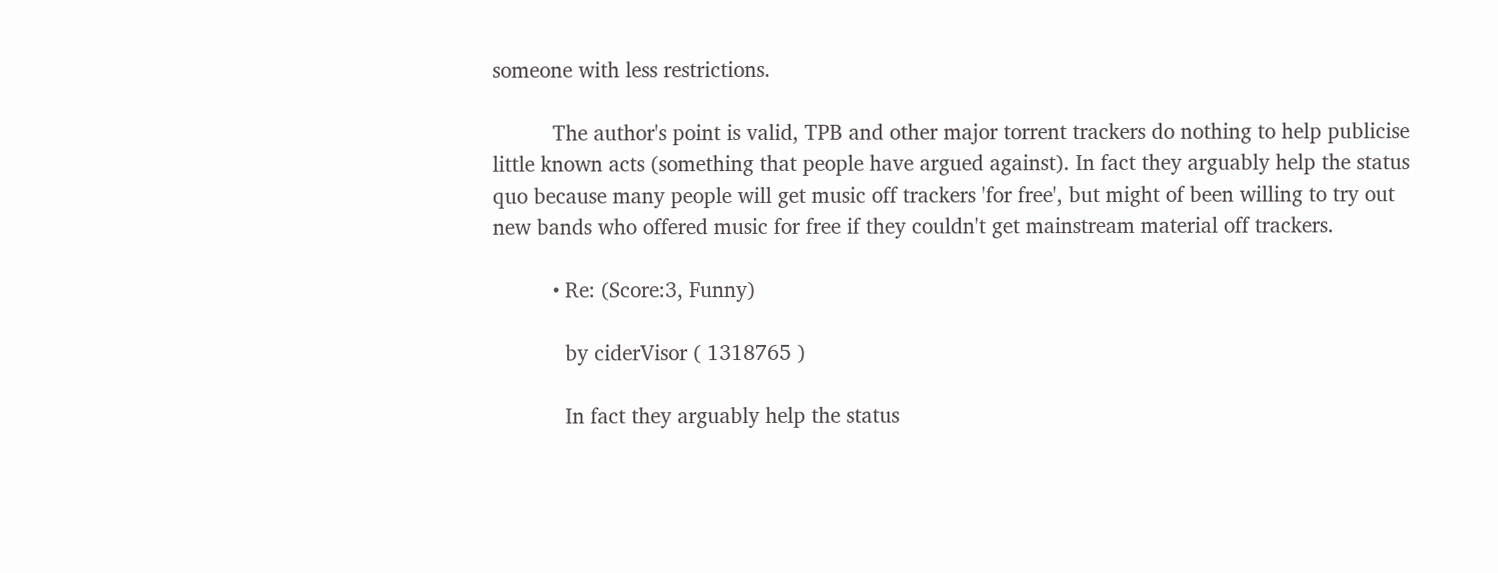someone with less restrictions.

          The author's point is valid, TPB and other major torrent trackers do nothing to help publicise little known acts (something that people have argued against). In fact they arguably help the status quo because many people will get music off trackers 'for free', but might of been willing to try out new bands who offered music for free if they couldn't get mainstream material off trackers.

          • Re: (Score:3, Funny)

            by ciderVisor ( 1318765 )

            In fact they arguably help the status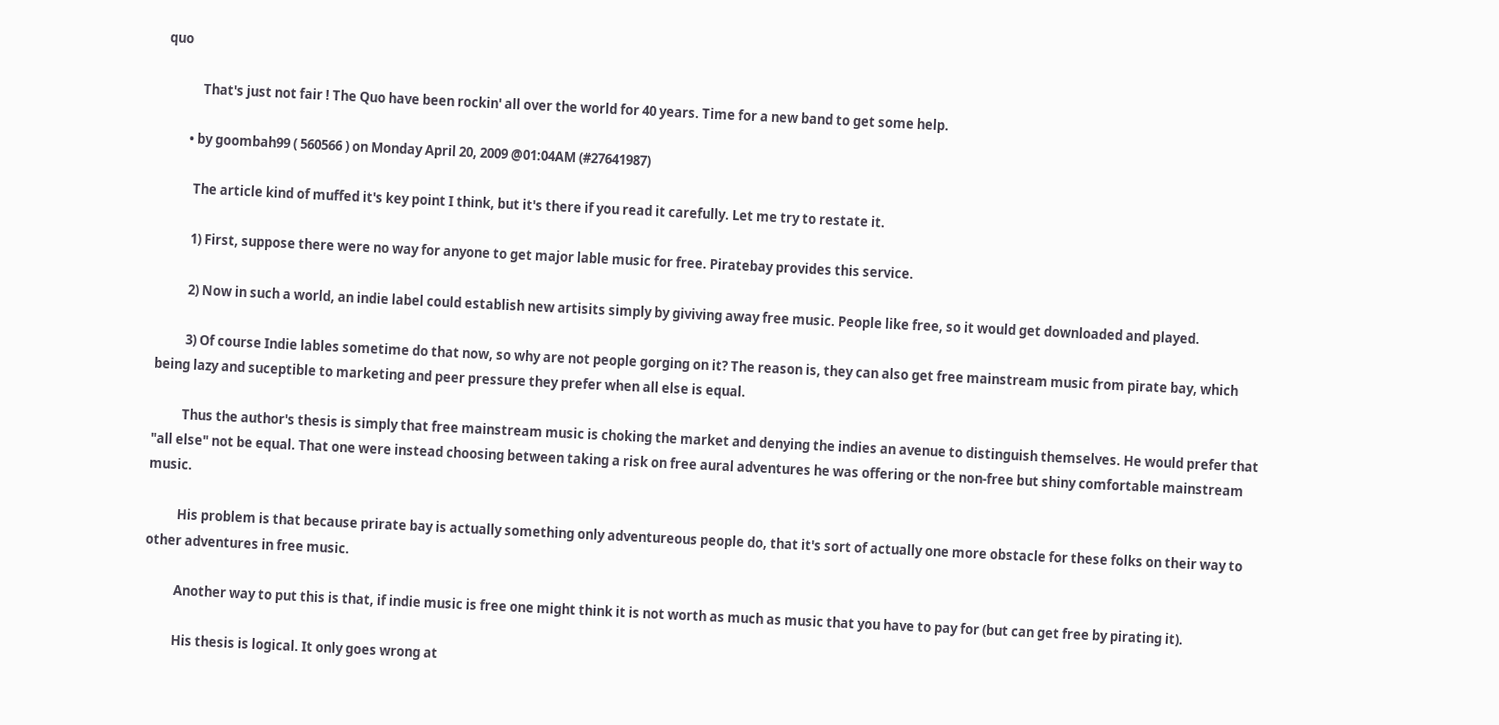quo

            That's just not fair ! The Quo have been rockin' all over the world for 40 years. Time for a new band to get some help.

        • by goombah99 ( 560566 ) on Monday April 20, 2009 @01:04AM (#27641987)

          The article kind of muffed it's key point I think, but it's there if you read it carefully. Let me try to restate it.

          1) First, suppose there were no way for anyone to get major lable music for free. Piratebay provides this service.

          2) Now in such a world, an indie label could establish new artisits simply by giviving away free music. People like free, so it would get downloaded and played.

          3) Of course Indie lables sometime do that now, so why are not people gorging on it? The reason is, they can also get free mainstream music from pirate bay, which being lazy and suceptible to marketing and peer pressure they prefer when all else is equal.

          Thus the author's thesis is simply that free mainstream music is choking the market and denying the indies an avenue to distinguish themselves. He would prefer that "all else" not be equal. That one were instead choosing between taking a risk on free aural adventures he was offering or the non-free but shiny comfortable mainstream music.

          His problem is that because prirate bay is actually something only adventureous people do, that it's sort of actually one more obstacle for these folks on their way to other adventures in free music.

          Another way to put this is that, if indie music is free one might think it is not worth as much as music that you have to pay for (but can get free by pirating it).

          His thesis is logical. It only goes wrong at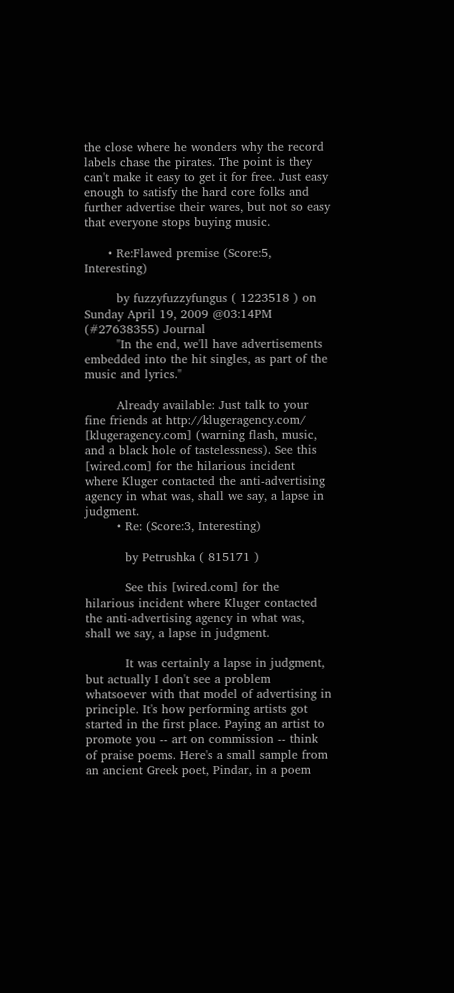the close where he wonders why the record labels chase the pirates. The point is they can't make it easy to get it for free. Just easy enough to satisfy the hard core folks and further advertise their wares, but not so easy that everyone stops buying music.

      • Re:Flawed premise (Score:5, Interesting)

        by fuzzyfuzzyfungus ( 1223518 ) on Sunday April 19, 2009 @03:14PM (#27638355) Journal
        "In the end, we'll have advertisements embedded into the hit singles, as part of the music and lyrics."

        Already available: Just talk to your fine friends at http://klugeragency.com/ [klugeragency.com] (warning flash, music, and a black hole of tastelessness). See this [wired.com] for the hilarious incident where Kluger contacted the anti-advertising agency in what was, shall we say, a lapse in judgment.
        • Re: (Score:3, Interesting)

          by Petrushka ( 815171 )

          See this [wired.com] for the hilarious incident where Kluger contacted the anti-advertising agency in what was, shall we say, a lapse in judgment.

          It was certainly a lapse in judgment, but actually I don't see a problem whatsoever with that model of advertising in principle. It's how performing artists got started in the first place. Paying an artist to promote you -- art on commission -- think of praise poems. Here's a small sample from an ancient Greek poet, Pindar, in a poem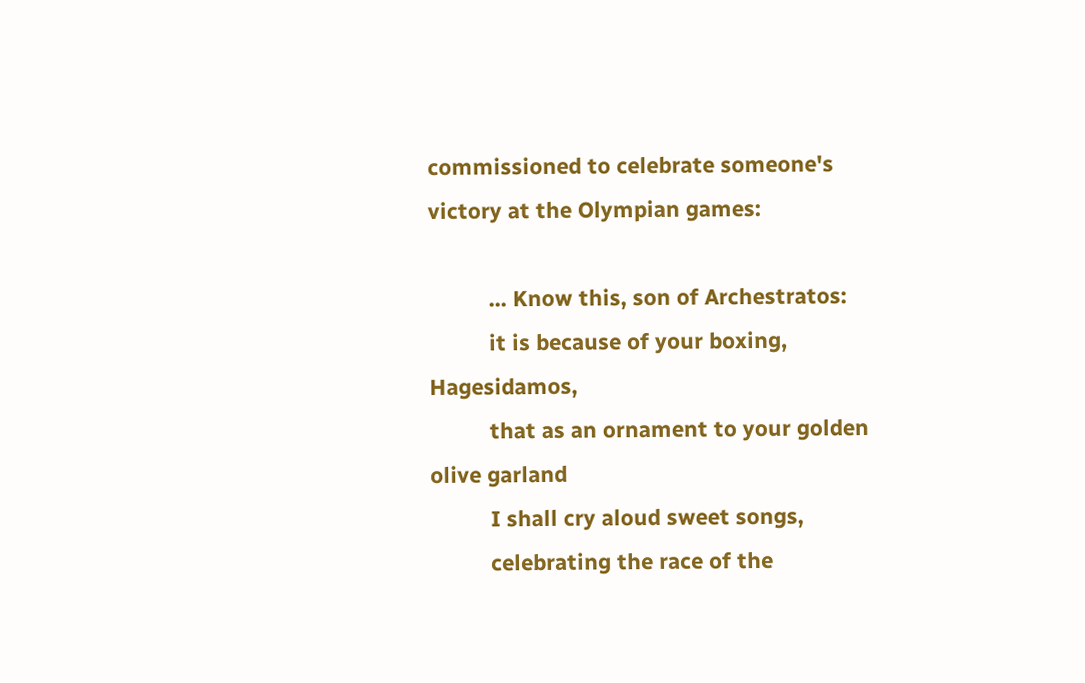commissioned to celebrate someone's victory at the Olympian games:

          ... Know this, son of Archestratos:
          it is because of your boxing, Hagesidamos,
          that as an ornament to your golden olive garland
          I shall cry aloud sweet songs,
          celebrating the race of the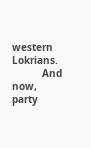western Lokrians.
          And now, party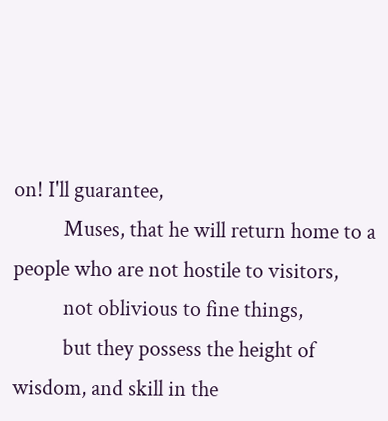on! I'll guarantee,
          Muses, that he will return home to a people who are not hostile to visitors,
          not oblivious to fine things,
          but they possess the height of wisdom, and skill in the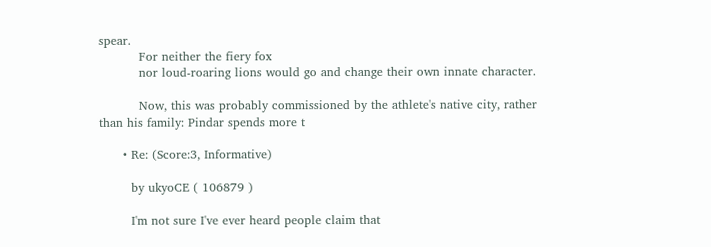spear.
          For neither the fiery fox
          nor loud-roaring lions would go and change their own innate character.

          Now, this was probably commissioned by the athlete's native city, rather than his family: Pindar spends more t

      • Re: (Score:3, Informative)

        by ukyoCE ( 106879 )

        I'm not sure I've ever heard people claim that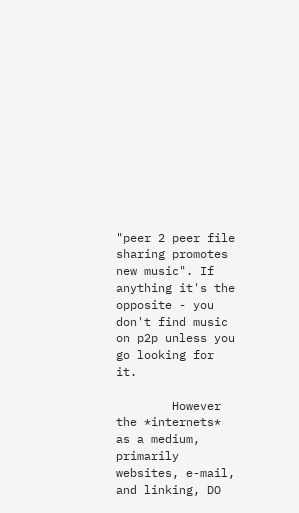"peer 2 peer file sharing promotes new music". If anything it's the opposite - you don't find music on p2p unless you go looking for it.

        However the *internets* as a medium, primarily websites, e-mail, and linking, DO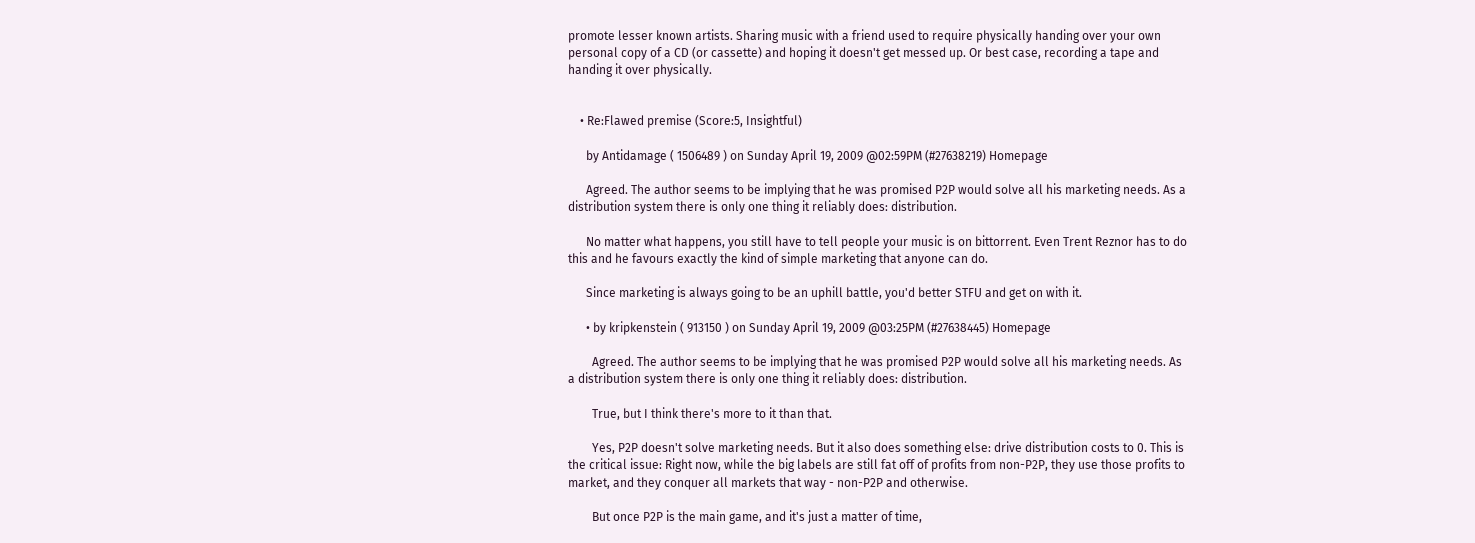promote lesser known artists. Sharing music with a friend used to require physically handing over your own personal copy of a CD (or cassette) and hoping it doesn't get messed up. Or best case, recording a tape and handing it over physically.


    • Re:Flawed premise (Score:5, Insightful)

      by Antidamage ( 1506489 ) on Sunday April 19, 2009 @02:59PM (#27638219) Homepage

      Agreed. The author seems to be implying that he was promised P2P would solve all his marketing needs. As a distribution system there is only one thing it reliably does: distribution.

      No matter what happens, you still have to tell people your music is on bittorrent. Even Trent Reznor has to do this and he favours exactly the kind of simple marketing that anyone can do.

      Since marketing is always going to be an uphill battle, you'd better STFU and get on with it.

      • by kripkenstein ( 913150 ) on Sunday April 19, 2009 @03:25PM (#27638445) Homepage

        Agreed. The author seems to be implying that he was promised P2P would solve all his marketing needs. As a distribution system there is only one thing it reliably does: distribution.

        True, but I think there's more to it than that.

        Yes, P2P doesn't solve marketing needs. But it also does something else: drive distribution costs to 0. This is the critical issue: Right now, while the big labels are still fat off of profits from non-P2P, they use those profits to market, and they conquer all markets that way - non-P2P and otherwise.

        But once P2P is the main game, and it's just a matter of time,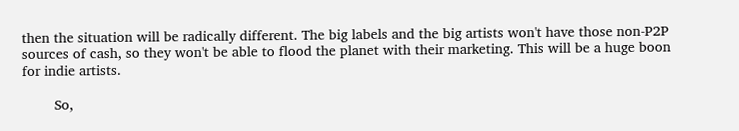then the situation will be radically different. The big labels and the big artists won't have those non-P2P sources of cash, so they won't be able to flood the planet with their marketing. This will be a huge boon for indie artists.

        So,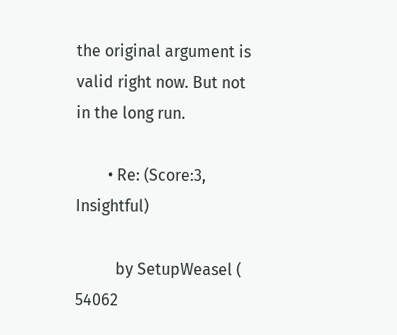the original argument is valid right now. But not in the long run.

        • Re: (Score:3, Insightful)

          by SetupWeasel ( 54062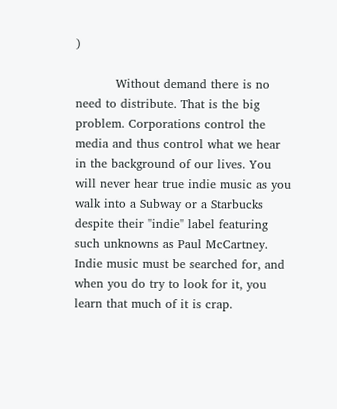)

          Without demand there is no need to distribute. That is the big problem. Corporations control the media and thus control what we hear in the background of our lives. You will never hear true indie music as you walk into a Subway or a Starbucks despite their "indie" label featuring such unknowns as Paul McCartney. Indie music must be searched for, and when you do try to look for it, you learn that much of it is crap.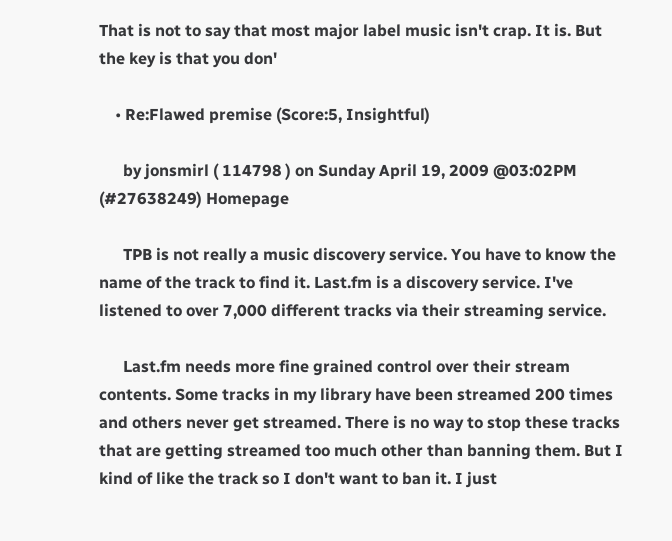That is not to say that most major label music isn't crap. It is. But the key is that you don'

    • Re:Flawed premise (Score:5, Insightful)

      by jonsmirl ( 114798 ) on Sunday April 19, 2009 @03:02PM (#27638249) Homepage

      TPB is not really a music discovery service. You have to know the name of the track to find it. Last.fm is a discovery service. I've listened to over 7,000 different tracks via their streaming service.

      Last.fm needs more fine grained control over their stream contents. Some tracks in my library have been streamed 200 times and others never get streamed. There is no way to stop these tracks that are getting streamed too much other than banning them. But I kind of like the track so I don't want to ban it. I just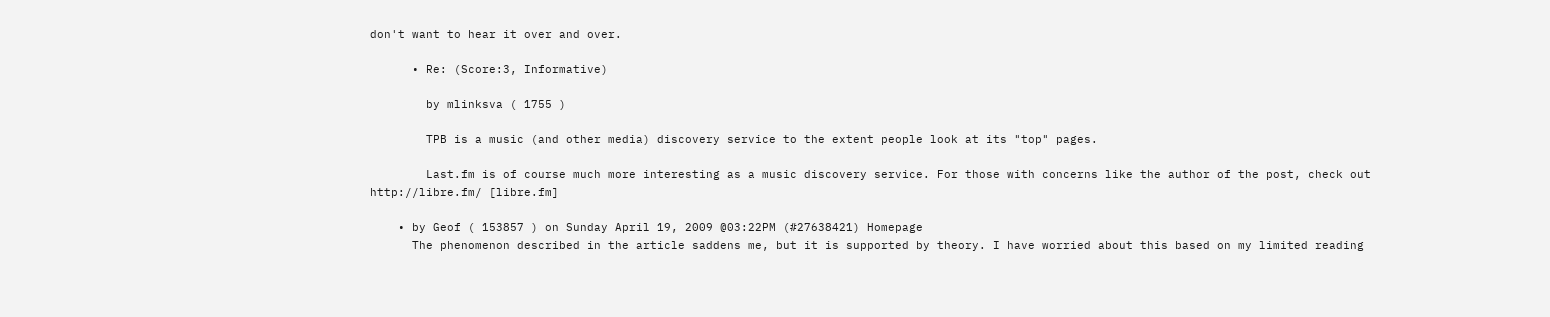don't want to hear it over and over.

      • Re: (Score:3, Informative)

        by mlinksva ( 1755 )

        TPB is a music (and other media) discovery service to the extent people look at its "top" pages.

        Last.fm is of course much more interesting as a music discovery service. For those with concerns like the author of the post, check out http://libre.fm/ [libre.fm]

    • by Geof ( 153857 ) on Sunday April 19, 2009 @03:22PM (#27638421) Homepage
      The phenomenon described in the article saddens me, but it is supported by theory. I have worried about this based on my limited reading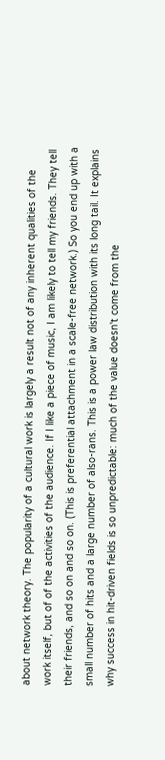about network theory. The popularity of a cultural work is largely a result not of any inherent qualities of the work itself, but of of the activities of the audience. If I like a piece of music, I am likely to tell my friends. They tell their friends, and so on and so on. (This is preferential attachment in a scale-free network.) So you end up with a small number of hits and a large number of also-rans. This is a power law distribution with its long tail. It explains why success in hit-driven fields is so unpredictable: much of the value doesn't come from the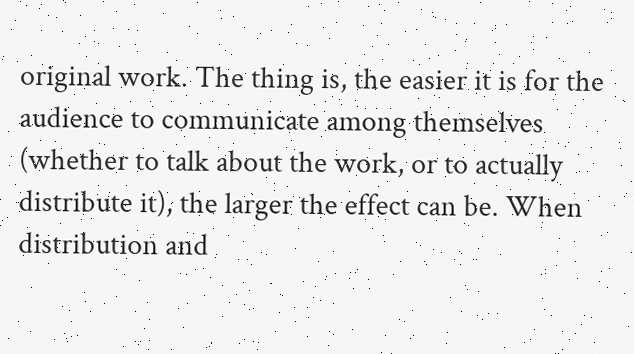original work. The thing is, the easier it is for the audience to communicate among themselves (whether to talk about the work, or to actually distribute it), the larger the effect can be. When distribution and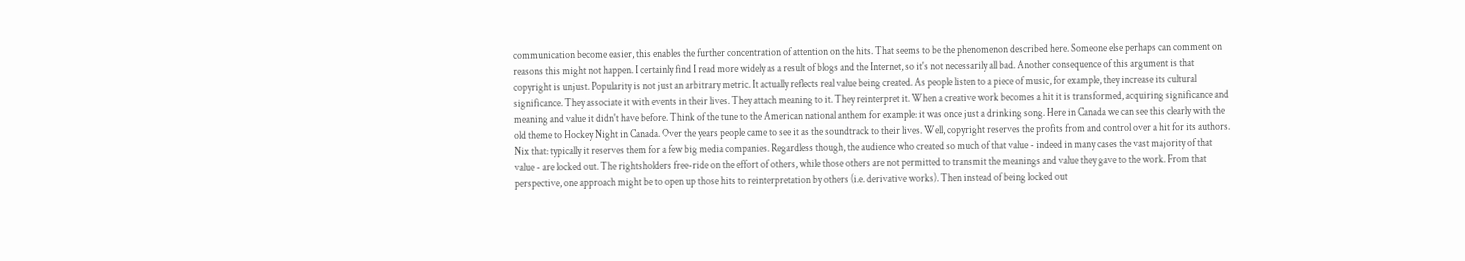communication become easier, this enables the further concentration of attention on the hits. That seems to be the phenomenon described here. Someone else perhaps can comment on reasons this might not happen. I certainly find I read more widely as a result of blogs and the Internet, so it's not necessarily all bad. Another consequence of this argument is that copyright is unjust. Popularity is not just an arbitrary metric. It actually reflects real value being created. As people listen to a piece of music, for example, they increase its cultural significance. They associate it with events in their lives. They attach meaning to it. They reinterpret it. When a creative work becomes a hit it is transformed, acquiring significance and meaning and value it didn't have before. Think of the tune to the American national anthem for example: it was once just a drinking song. Here in Canada we can see this clearly with the old theme to Hockey Night in Canada. Over the years people came to see it as the soundtrack to their lives. Well, copyright reserves the profits from and control over a hit for its authors. Nix that: typically it reserves them for a few big media companies. Regardless though, the audience who created so much of that value - indeed in many cases the vast majority of that value - are locked out. The rightsholders free-ride on the effort of others, while those others are not permitted to transmit the meanings and value they gave to the work. From that perspective, one approach might be to open up those hits to reinterpretation by others (i.e. derivative works). Then instead of being locked out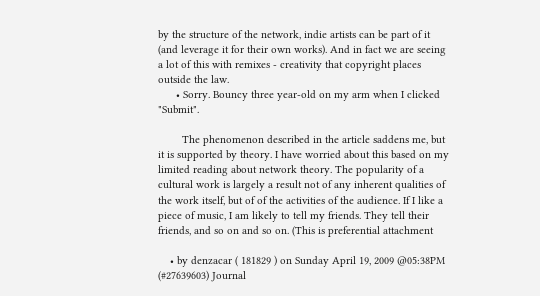by the structure of the network, indie artists can be part of it (and leverage it for their own works). And in fact we are seeing a lot of this with remixes - creativity that copyright places outside the law.
      • Sorry. Bouncy three year-old on my arm when I clicked "Submit".

        The phenomenon described in the article saddens me, but it is supported by theory. I have worried about this based on my limited reading about network theory. The popularity of a cultural work is largely a result not of any inherent qualities of the work itself, but of of the activities of the audience. If I like a piece of music, I am likely to tell my friends. They tell their friends, and so on and so on. (This is preferential attachment

    • by denzacar ( 181829 ) on Sunday April 19, 2009 @05:38PM (#27639603) Journal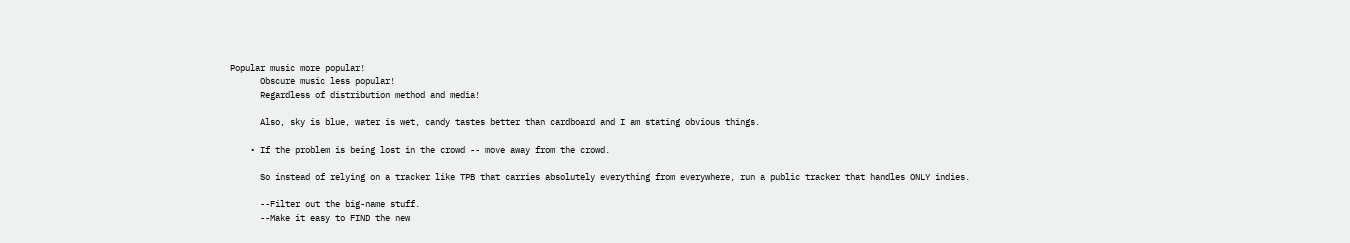Popular music more popular!
      Obscure music less popular!
      Regardless of distribution method and media!

      Also, sky is blue, water is wet, candy tastes better than cardboard and I am stating obvious things.

    • If the problem is being lost in the crowd -- move away from the crowd.

      So instead of relying on a tracker like TPB that carries absolutely everything from everywhere, run a public tracker that handles ONLY indies.

      --Filter out the big-name stuff.
      --Make it easy to FIND the new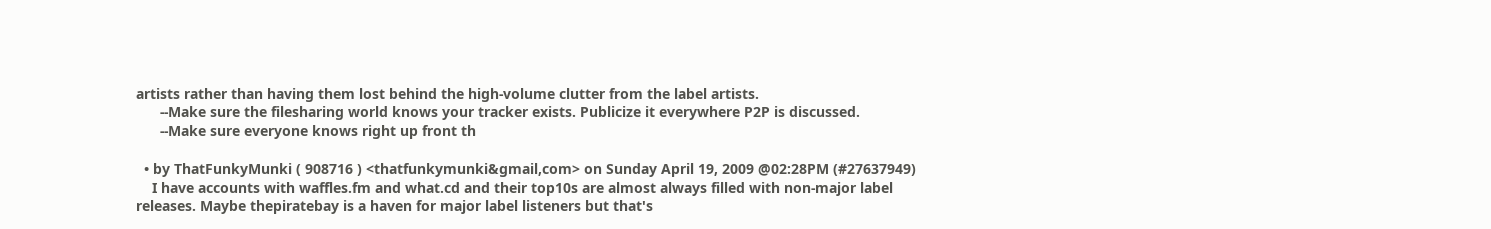artists rather than having them lost behind the high-volume clutter from the label artists.
      --Make sure the filesharing world knows your tracker exists. Publicize it everywhere P2P is discussed.
      --Make sure everyone knows right up front th

  • by ThatFunkyMunki ( 908716 ) <thatfunkymunki&gmail,com> on Sunday April 19, 2009 @02:28PM (#27637949)
    I have accounts with waffles.fm and what.cd and their top10s are almost always filled with non-major label releases. Maybe thepiratebay is a haven for major label listeners but that's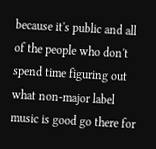because it's public and all of the people who don't spend time figuring out what non-major label music is good go there for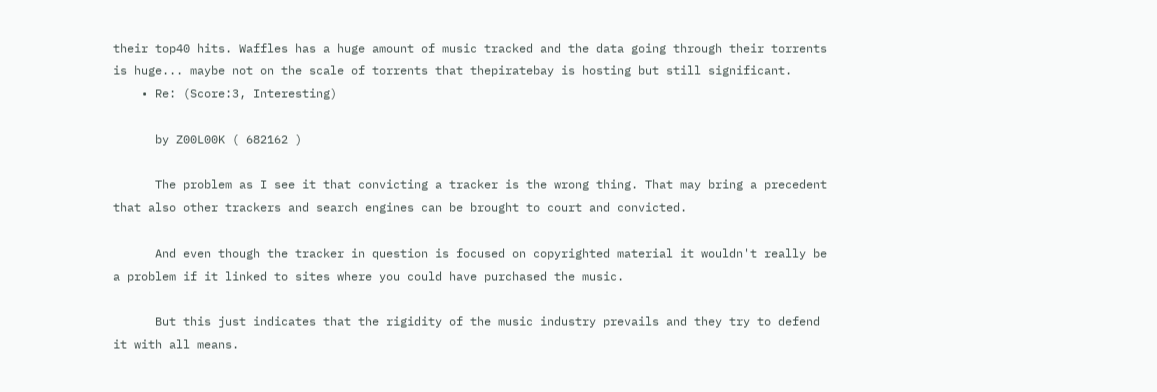their top40 hits. Waffles has a huge amount of music tracked and the data going through their torrents is huge... maybe not on the scale of torrents that thepiratebay is hosting but still significant.
    • Re: (Score:3, Interesting)

      by Z00L00K ( 682162 )

      The problem as I see it that convicting a tracker is the wrong thing. That may bring a precedent that also other trackers and search engines can be brought to court and convicted.

      And even though the tracker in question is focused on copyrighted material it wouldn't really be a problem if it linked to sites where you could have purchased the music.

      But this just indicates that the rigidity of the music industry prevails and they try to defend it with all means.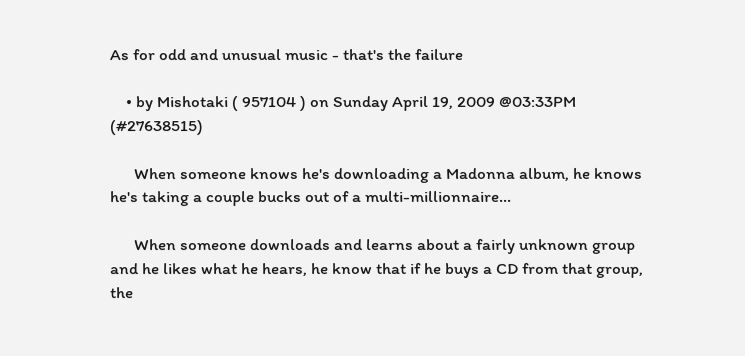As for odd and unusual music - that's the failure

    • by Mishotaki ( 957104 ) on Sunday April 19, 2009 @03:33PM (#27638515)

      When someone knows he's downloading a Madonna album, he knows he's taking a couple bucks out of a multi-millionnaire...

      When someone downloads and learns about a fairly unknown group and he likes what he hears, he know that if he buys a CD from that group, the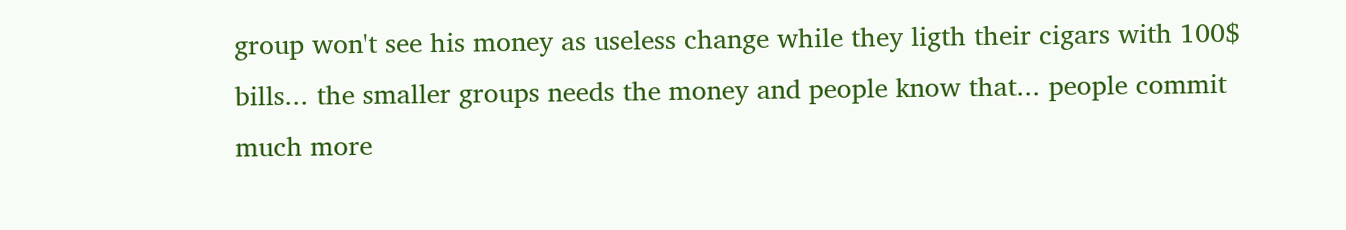group won't see his money as useless change while they ligth their cigars with 100$ bills... the smaller groups needs the money and people know that... people commit much more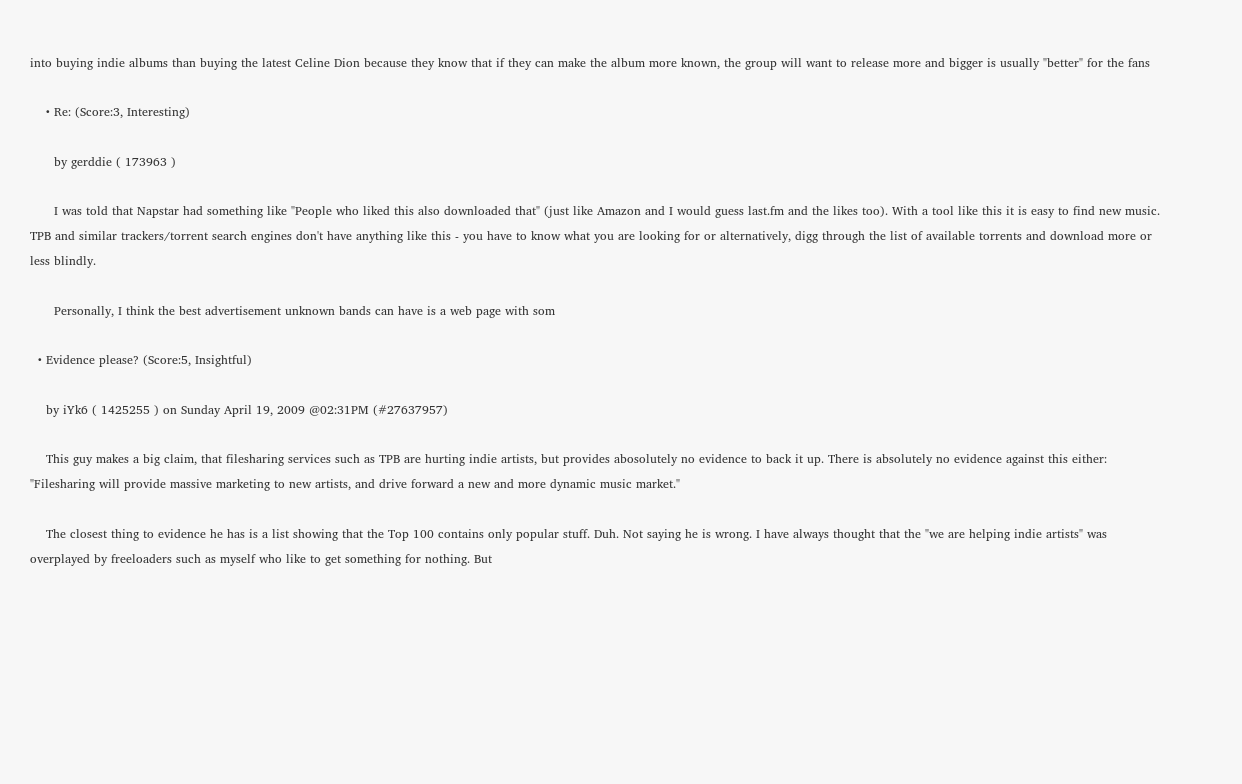into buying indie albums than buying the latest Celine Dion because they know that if they can make the album more known, the group will want to release more and bigger is usually "better" for the fans

    • Re: (Score:3, Interesting)

      by gerddie ( 173963 )

      I was told that Napstar had something like "People who liked this also downloaded that" (just like Amazon and I would guess last.fm and the likes too). With a tool like this it is easy to find new music. TPB and similar trackers/torrent search engines don't have anything like this - you have to know what you are looking for or alternatively, digg through the list of available torrents and download more or less blindly.

      Personally, I think the best advertisement unknown bands can have is a web page with som

  • Evidence please? (Score:5, Insightful)

    by iYk6 ( 1425255 ) on Sunday April 19, 2009 @02:31PM (#27637957)

    This guy makes a big claim, that filesharing services such as TPB are hurting indie artists, but provides abosolutely no evidence to back it up. There is absolutely no evidence against this either: "Filesharing will provide massive marketing to new artists, and drive forward a new and more dynamic music market."

    The closest thing to evidence he has is a list showing that the Top 100 contains only popular stuff. Duh. Not saying he is wrong. I have always thought that the "we are helping indie artists" was overplayed by freeloaders such as myself who like to get something for nothing. But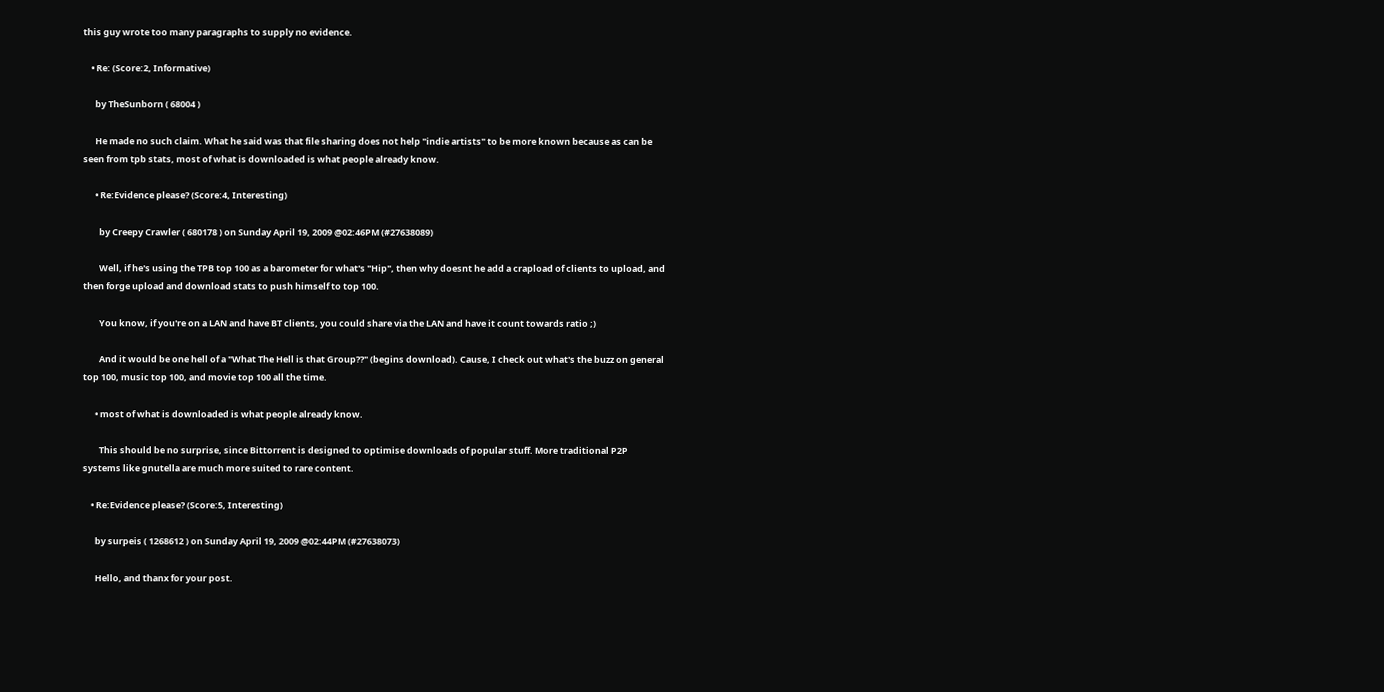this guy wrote too many paragraphs to supply no evidence.

    • Re: (Score:2, Informative)

      by TheSunborn ( 68004 )

      He made no such claim. What he said was that file sharing does not help "indie artists" to be more known because as can be seen from tpb stats, most of what is downloaded is what people already know.

      • Re:Evidence please? (Score:4, Interesting)

        by Creepy Crawler ( 680178 ) on Sunday April 19, 2009 @02:46PM (#27638089)

        Well, if he's using the TPB top 100 as a barometer for what's "Hip", then why doesnt he add a crapload of clients to upload, and then forge upload and download stats to push himself to top 100.

        You know, if you're on a LAN and have BT clients, you could share via the LAN and have it count towards ratio ;)

        And it would be one hell of a "What The Hell is that Group??" (begins download). Cause, I check out what's the buzz on general top 100, music top 100, and movie top 100 all the time.

      • most of what is downloaded is what people already know.

        This should be no surprise, since Bittorrent is designed to optimise downloads of popular stuff. More traditional P2P systems like gnutella are much more suited to rare content.

    • Re:Evidence please? (Score:5, Interesting)

      by surpeis ( 1268612 ) on Sunday April 19, 2009 @02:44PM (#27638073)

      Hello, and thanx for your post.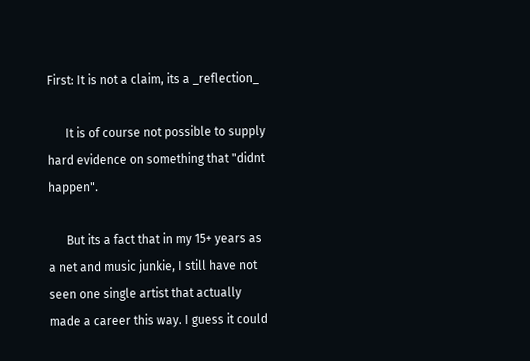First: It is not a claim, its a _reflection_

      It is of course not possible to supply hard evidence on something that "didnt happen".

      But its a fact that in my 15+ years as a net and music junkie, I still have not seen one single artist that actually made a career this way. I guess it could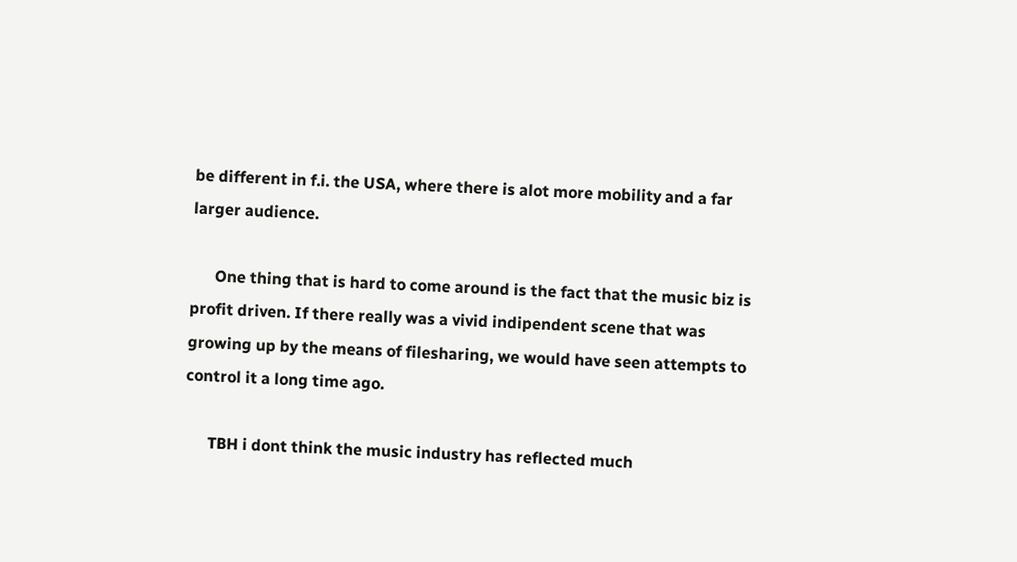be different in f.i. the USA, where there is alot more mobility and a far larger audience.

      One thing that is hard to come around is the fact that the music biz is profit driven. If there really was a vivid indipendent scene that was growing up by the means of filesharing, we would have seen attempts to control it a long time ago.

      TBH i dont think the music industry has reflected much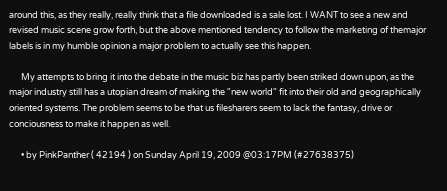around this, as they really, really think that a file downloaded is a sale lost. I WANT to see a new and revised music scene grow forth, but the above mentioned tendency to follow the marketing of themajor labels is in my humble opinion a major problem to actually see this happen.

      My attempts to bring it into the debate in the music biz has partly been striked down upon, as the major industry still has a utopian dream of making the "new world" fit into their old and geographically oriented systems. The problem seems to be that us filesharers seem to lack the fantasy, drive or conciousness to make it happen as well.

      • by PinkPanther ( 42194 ) on Sunday April 19, 2009 @03:17PM (#27638375)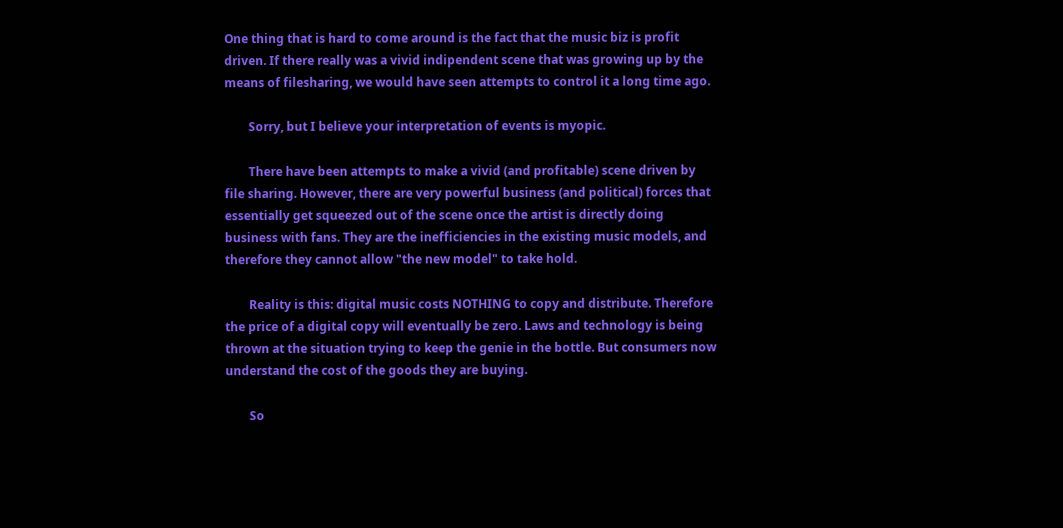One thing that is hard to come around is the fact that the music biz is profit driven. If there really was a vivid indipendent scene that was growing up by the means of filesharing, we would have seen attempts to control it a long time ago.

        Sorry, but I believe your interpretation of events is myopic.

        There have been attempts to make a vivid (and profitable) scene driven by file sharing. However, there are very powerful business (and political) forces that essentially get squeezed out of the scene once the artist is directly doing business with fans. They are the inefficiencies in the existing music models, and therefore they cannot allow "the new model" to take hold.

        Reality is this: digital music costs NOTHING to copy and distribute. Therefore the price of a digital copy will eventually be zero. Laws and technology is being thrown at the situation trying to keep the genie in the bottle. But consumers now understand the cost of the goods they are buying.

        So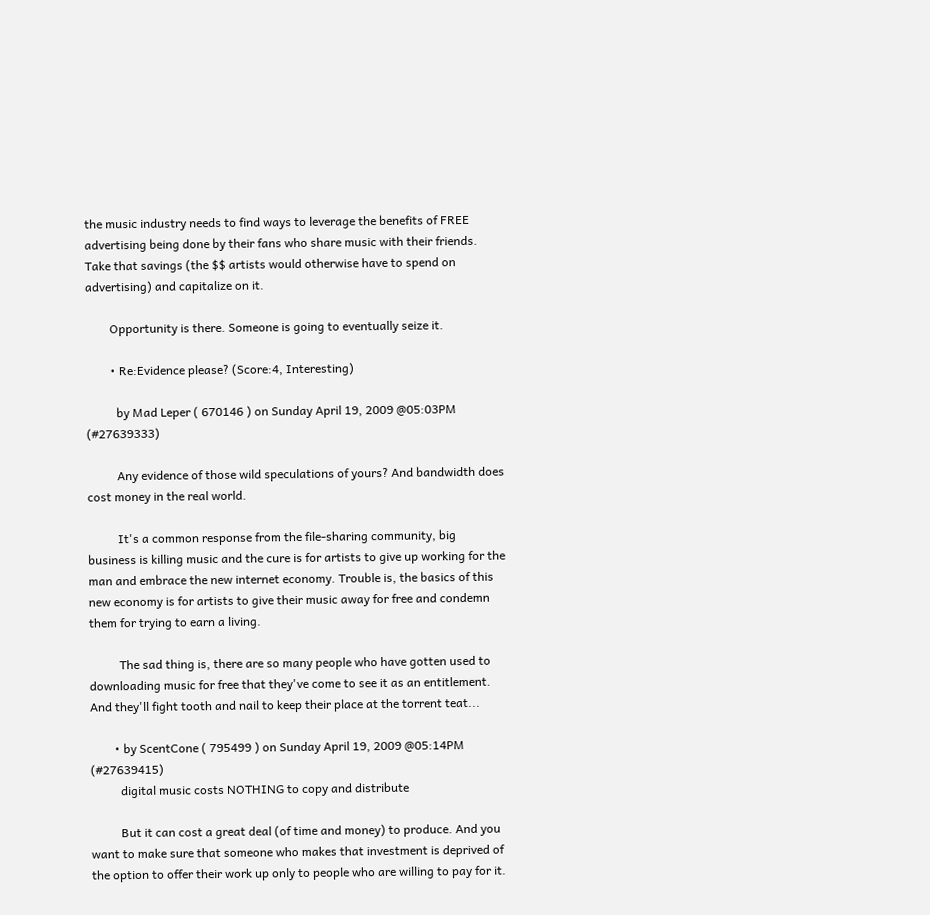the music industry needs to find ways to leverage the benefits of FREE advertising being done by their fans who share music with their friends. Take that savings (the $$ artists would otherwise have to spend on advertising) and capitalize on it.

        Opportunity is there. Someone is going to eventually seize it.

        • Re:Evidence please? (Score:4, Interesting)

          by Mad Leper ( 670146 ) on Sunday April 19, 2009 @05:03PM (#27639333)

          Any evidence of those wild speculations of yours? And bandwidth does cost money in the real world.

          It's a common response from the file-sharing community, big business is killing music and the cure is for artists to give up working for the man and embrace the new internet economy. Trouble is, the basics of this new economy is for artists to give their music away for free and condemn them for trying to earn a living.

          The sad thing is, there are so many people who have gotten used to downloading music for free that they've come to see it as an entitlement. And they'll fight tooth and nail to keep their place at the torrent teat...

        • by ScentCone ( 795499 ) on Sunday April 19, 2009 @05:14PM (#27639415)
          digital music costs NOTHING to copy and distribute

          But it can cost a great deal (of time and money) to produce. And you want to make sure that someone who makes that investment is deprived of the option to offer their work up only to people who are willing to pay for it.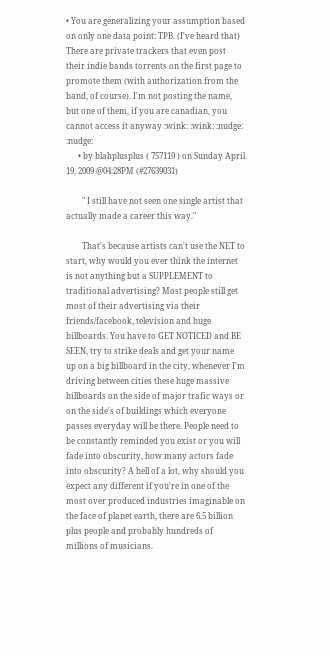• You are generalizing your assumption based on only one data point: TPB. (I've heard that) There are private trackers that even post their indie bands torrents on the first page to promote them (with authorization from the band, of course). I'm not posting the name, but one of them, if you are canadian, you cannot access it anyway :wink: :wink: :nudge: :nudge:
      • by blahplusplus ( 757119 ) on Sunday April 19, 2009 @04:28PM (#27639031)

        " I still have not seen one single artist that actually made a career this way."

        That's because artists can't use the NET to start, why would you ever think the internet is not anything but a SUPPLEMENT to traditional advertising? Most people still get most of their advertising via their friends/facebook, television and huge billboards. You have to GET NOTICED and BE SEEN, try to strike deals and get your name up on a big billboard in the city, whenever I'm driving between cities these huge massive billboards on the side of major trafic ways or on the side's of buildings which everyone passes everyday will be there. People need to be constantly reminded you exist or you will fade into obscurity, how many actors fade into obscurity? A hell of a lot, why should you expect any different if you're in one of the most over produced industries imaginable on the face of planet earth, there are 6.5 billion plus people and probably hundreds of millions of musicians.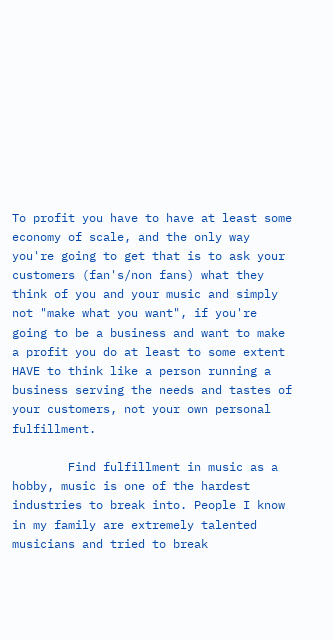To profit you have to have at least some economy of scale, and the only way you're going to get that is to ask your customers (fan's/non fans) what they think of you and your music and simply not "make what you want", if you're going to be a business and want to make a profit you do at least to some extent HAVE to think like a person running a business serving the needs and tastes of your customers, not your own personal fulfillment.

        Find fulfillment in music as a hobby, music is one of the hardest industries to break into. People I know in my family are extremely talented musicians and tried to break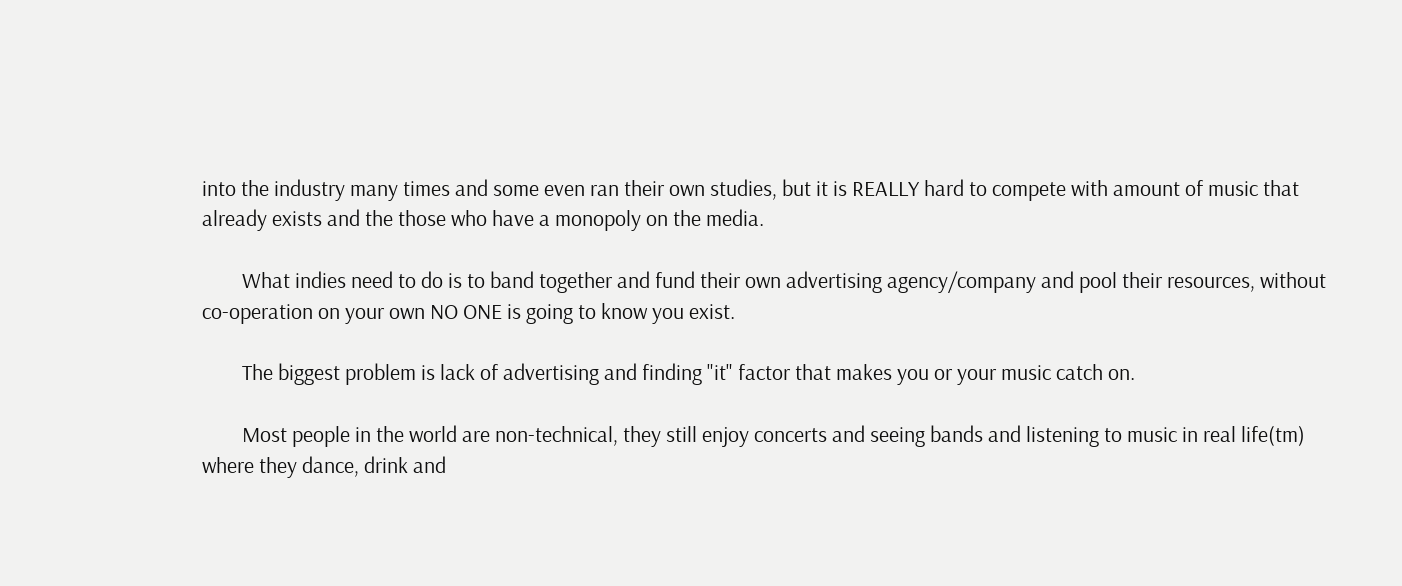into the industry many times and some even ran their own studies, but it is REALLY hard to compete with amount of music that already exists and the those who have a monopoly on the media.

        What indies need to do is to band together and fund their own advertising agency/company and pool their resources, without co-operation on your own NO ONE is going to know you exist.

        The biggest problem is lack of advertising and finding "it" factor that makes you or your music catch on.

        Most people in the world are non-technical, they still enjoy concerts and seeing bands and listening to music in real life(tm) where they dance, drink and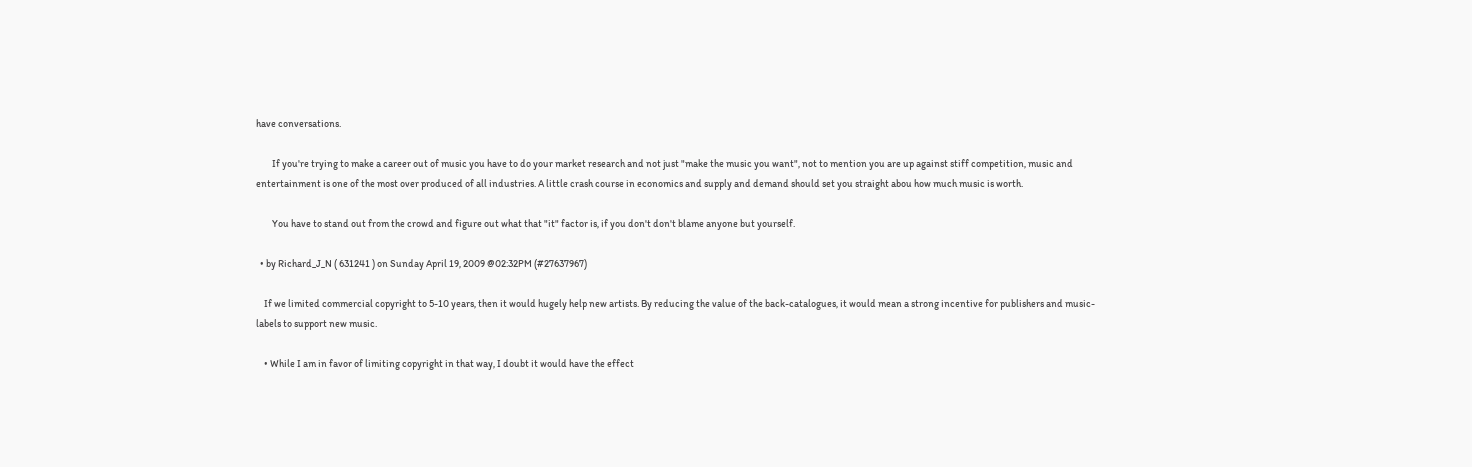have conversations.

        If you're trying to make a career out of music you have to do your market research and not just "make the music you want", not to mention you are up against stiff competition, music and entertainment is one of the most over produced of all industries. A little crash course in economics and supply and demand should set you straight abou how much music is worth.

        You have to stand out from the crowd and figure out what that "it" factor is, if you don't don't blame anyone but yourself.

  • by Richard_J_N ( 631241 ) on Sunday April 19, 2009 @02:32PM (#27637967)

    If we limited commercial copyright to 5-10 years, then it would hugely help new artists. By reducing the value of the back-catalogues, it would mean a strong incentive for publishers and music-labels to support new music.

    • While I am in favor of limiting copyright in that way, I doubt it would have the effect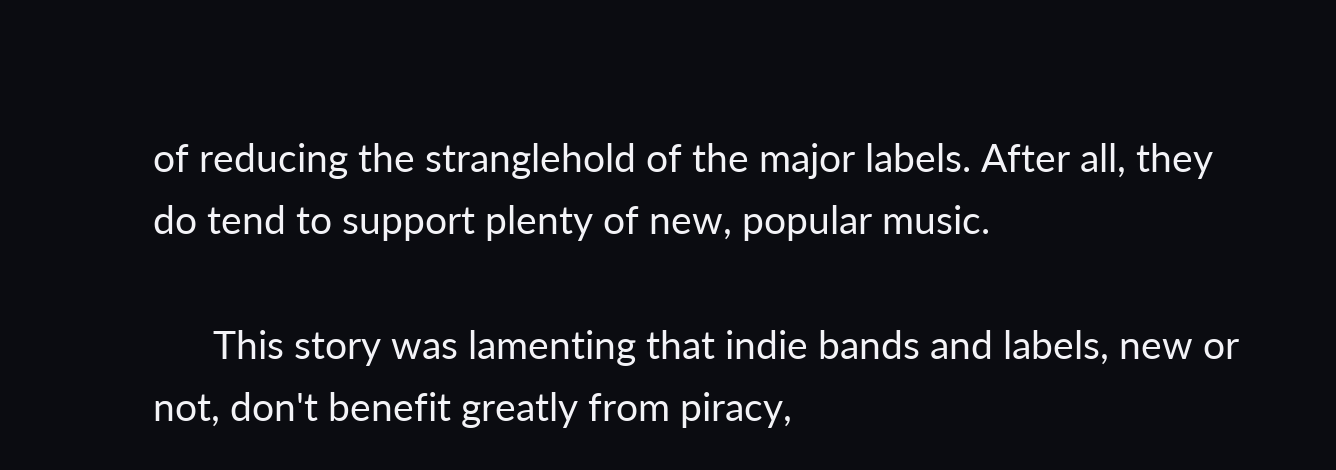of reducing the stranglehold of the major labels. After all, they do tend to support plenty of new, popular music.

      This story was lamenting that indie bands and labels, new or not, don't benefit greatly from piracy,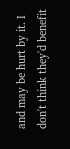and may be hurt by it. I don't think they'd benefit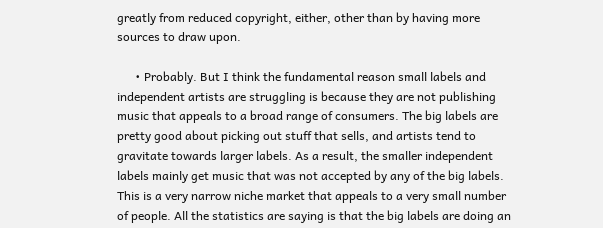greatly from reduced copyright, either, other than by having more sources to draw upon.

      • Probably. But I think the fundamental reason small labels and independent artists are struggling is because they are not publishing music that appeals to a broad range of consumers. The big labels are pretty good about picking out stuff that sells, and artists tend to gravitate towards larger labels. As a result, the smaller independent labels mainly get music that was not accepted by any of the big labels. This is a very narrow niche market that appeals to a very small number of people. All the statistics are saying is that the big labels are doing an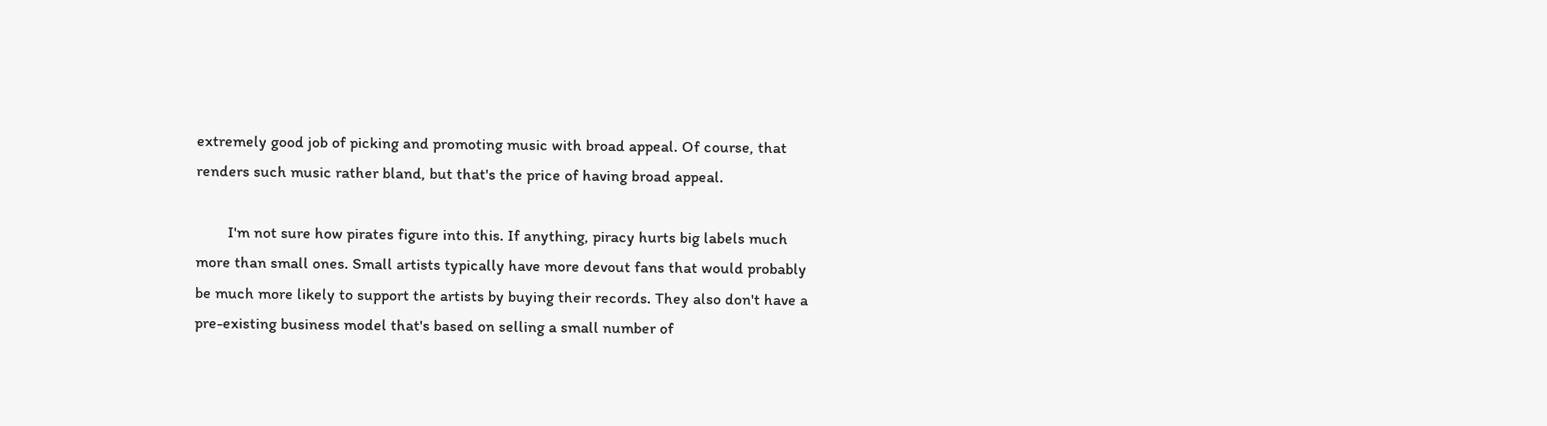extremely good job of picking and promoting music with broad appeal. Of course, that renders such music rather bland, but that's the price of having broad appeal.

        I'm not sure how pirates figure into this. If anything, piracy hurts big labels much more than small ones. Small artists typically have more devout fans that would probably be much more likely to support the artists by buying their records. They also don't have a pre-existing business model that's based on selling a small number of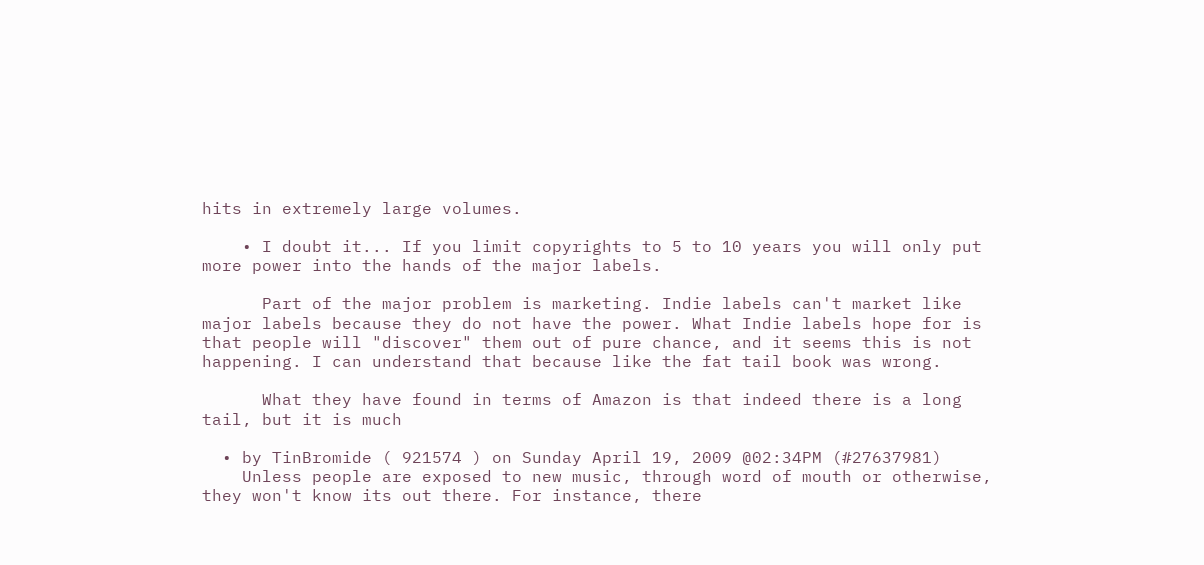hits in extremely large volumes.

    • I doubt it... If you limit copyrights to 5 to 10 years you will only put more power into the hands of the major labels.

      Part of the major problem is marketing. Indie labels can't market like major labels because they do not have the power. What Indie labels hope for is that people will "discover" them out of pure chance, and it seems this is not happening. I can understand that because like the fat tail book was wrong.

      What they have found in terms of Amazon is that indeed there is a long tail, but it is much

  • by TinBromide ( 921574 ) on Sunday April 19, 2009 @02:34PM (#27637981)
    Unless people are exposed to new music, through word of mouth or otherwise, they won't know its out there. For instance, there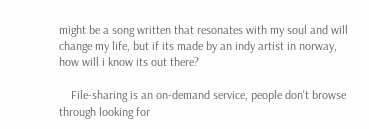might be a song written that resonates with my soul and will change my life, but if its made by an indy artist in norway, how will i know its out there?

    File-sharing is an on-demand service, people don't browse through looking for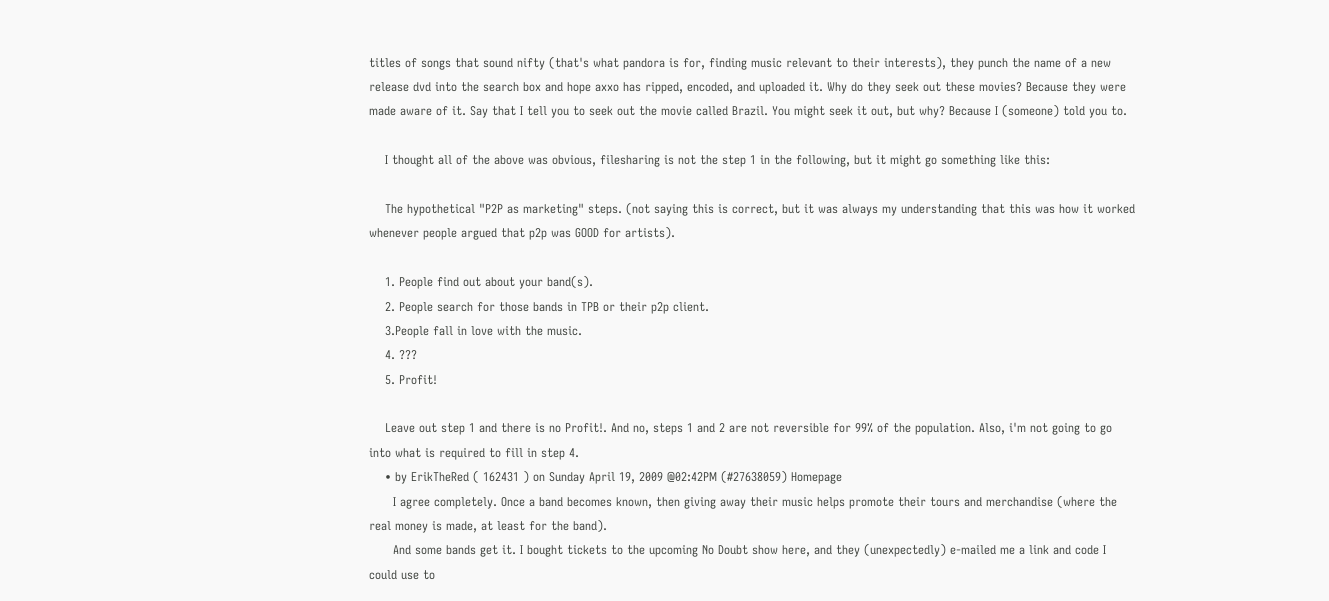titles of songs that sound nifty (that's what pandora is for, finding music relevant to their interests), they punch the name of a new release dvd into the search box and hope axxo has ripped, encoded, and uploaded it. Why do they seek out these movies? Because they were made aware of it. Say that I tell you to seek out the movie called Brazil. You might seek it out, but why? Because I (someone) told you to.

    I thought all of the above was obvious, filesharing is not the step 1 in the following, but it might go something like this:

    The hypothetical "P2P as marketing" steps. (not saying this is correct, but it was always my understanding that this was how it worked whenever people argued that p2p was GOOD for artists).

    1. People find out about your band(s).
    2. People search for those bands in TPB or their p2p client.
    3.People fall in love with the music.
    4. ???
    5. Profit!

    Leave out step 1 and there is no Profit!. And no, steps 1 and 2 are not reversible for 99% of the population. Also, i'm not going to go into what is required to fill in step 4.
    • by ErikTheRed ( 162431 ) on Sunday April 19, 2009 @02:42PM (#27638059) Homepage
      I agree completely. Once a band becomes known, then giving away their music helps promote their tours and merchandise (where the real money is made, at least for the band).
      And some bands get it. I bought tickets to the upcoming No Doubt show here, and they (unexpectedly) e-mailed me a link and code I could use to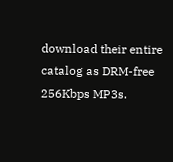download their entire catalog as DRM-free 256Kbps MP3s.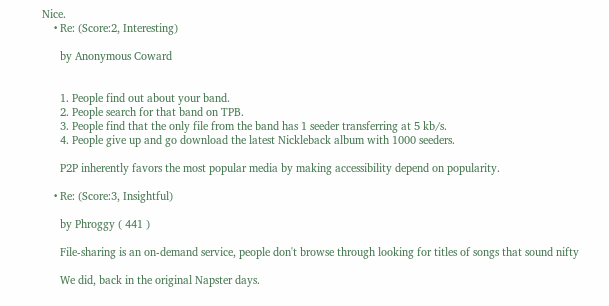Nice.
    • Re: (Score:2, Interesting)

      by Anonymous Coward


      1. People find out about your band.
      2. People search for that band on TPB.
      3. People find that the only file from the band has 1 seeder transferring at 5 kb/s.
      4. People give up and go download the latest Nickleback album with 1000 seeders.

      P2P inherently favors the most popular media by making accessibility depend on popularity.

    • Re: (Score:3, Insightful)

      by Phroggy ( 441 )

      File-sharing is an on-demand service, people don't browse through looking for titles of songs that sound nifty

      We did, back in the original Napster days.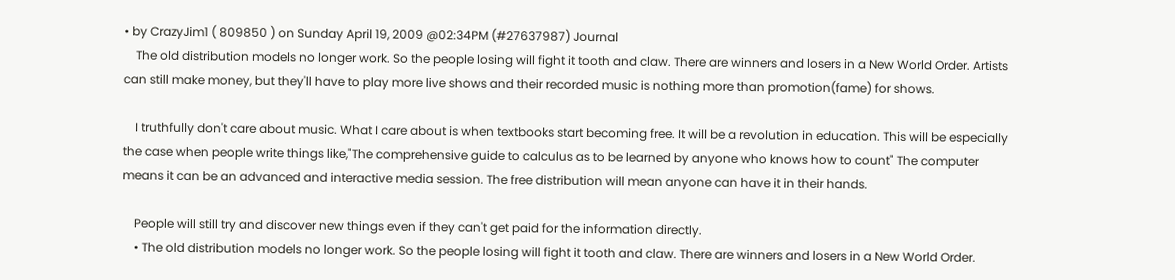• by CrazyJim1 ( 809850 ) on Sunday April 19, 2009 @02:34PM (#27637987) Journal
    The old distribution models no longer work. So the people losing will fight it tooth and claw. There are winners and losers in a New World Order. Artists can still make money, but they'll have to play more live shows and their recorded music is nothing more than promotion(fame) for shows.

    I truthfully don't care about music. What I care about is when textbooks start becoming free. It will be a revolution in education. This will be especially the case when people write things like,"The comprehensive guide to calculus as to be learned by anyone who knows how to count" The computer means it can be an advanced and interactive media session. The free distribution will mean anyone can have it in their hands.

    People will still try and discover new things even if they can't get paid for the information directly.
    • The old distribution models no longer work. So the people losing will fight it tooth and claw. There are winners and losers in a New World Order.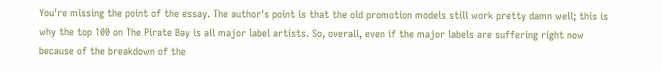You're missing the point of the essay. The author's point is that the old promotion models still work pretty damn well; this is why the top 100 on The Pirate Bay is all major label artists. So, overall, even if the major labels are suffering right now because of the breakdown of the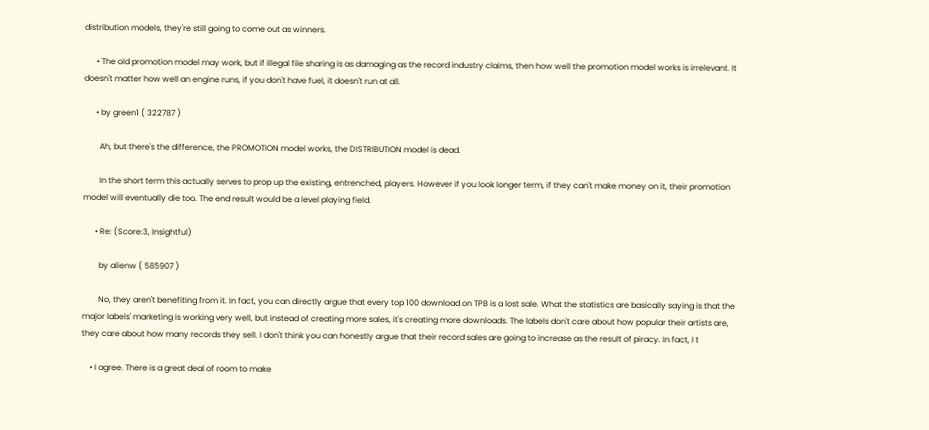distribution models, they're still going to come out as winners.

      • The old promotion model may work, but if illegal file sharing is as damaging as the record industry claims, then how well the promotion model works is irrelevant. It doesn't matter how well an engine runs, if you don't have fuel, it doesn't run at all.

      • by green1 ( 322787 )

        Ah, but there's the difference, the PROMOTION model works, the DISTRIBUTION model is dead.

        In the short term this actually serves to prop up the existing, entrenched, players. However if you look longer term, if they can't make money on it, their promotion model will eventually die too. The end result would be a level playing field.

      • Re: (Score:3, Insightful)

        by alienw ( 585907 )

        No, they aren't benefiting from it. In fact, you can directly argue that every top 100 download on TPB is a lost sale. What the statistics are basically saying is that the major labels' marketing is working very well, but instead of creating more sales, it's creating more downloads. The labels don't care about how popular their artists are, they care about how many records they sell. I don't think you can honestly argue that their record sales are going to increase as the result of piracy. In fact, I t

    • I agree. There is a great deal of room to make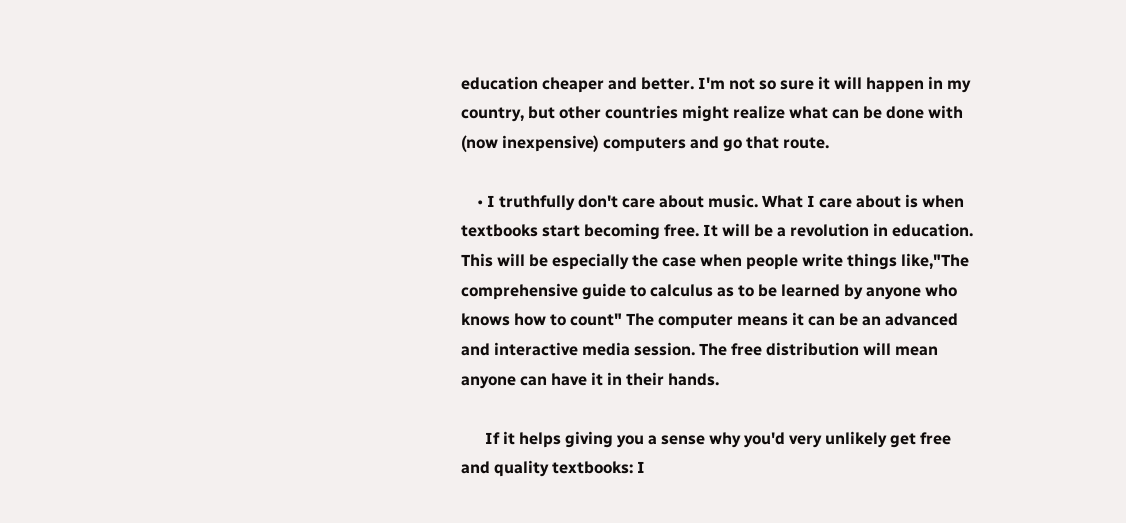education cheaper and better. I'm not so sure it will happen in my country, but other countries might realize what can be done with (now inexpensive) computers and go that route.

    • I truthfully don't care about music. What I care about is when textbooks start becoming free. It will be a revolution in education. This will be especially the case when people write things like,"The comprehensive guide to calculus as to be learned by anyone who knows how to count" The computer means it can be an advanced and interactive media session. The free distribution will mean anyone can have it in their hands.

      If it helps giving you a sense why you'd very unlikely get free and quality textbooks: I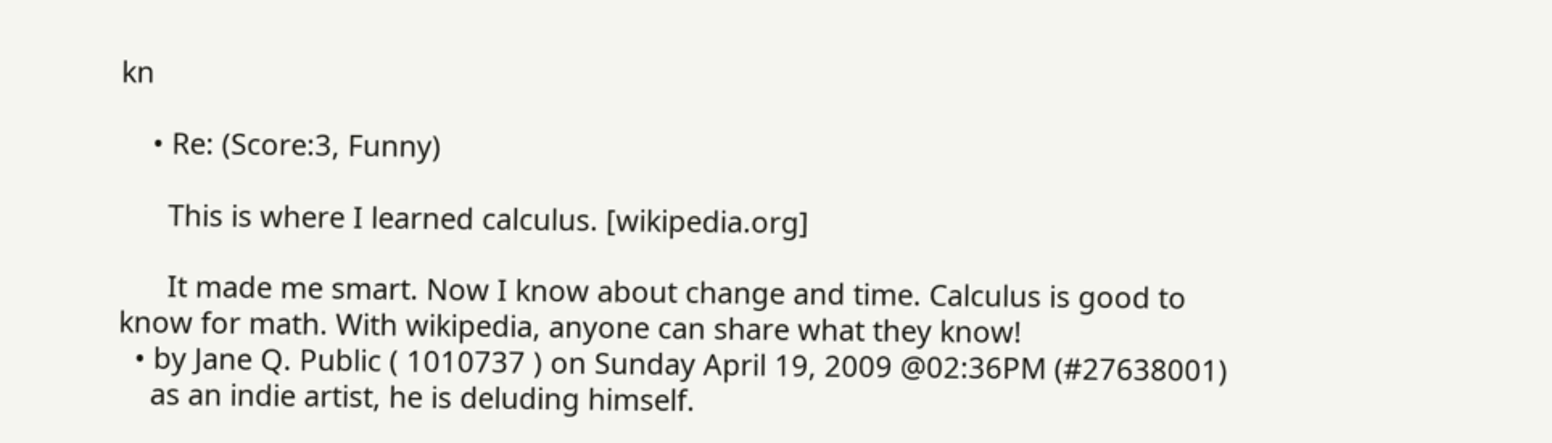kn

    • Re: (Score:3, Funny)

      This is where I learned calculus. [wikipedia.org]

      It made me smart. Now I know about change and time. Calculus is good to know for math. With wikipedia, anyone can share what they know!
  • by Jane Q. Public ( 1010737 ) on Sunday April 19, 2009 @02:36PM (#27638001)
    as an indie artist, he is deluding himself.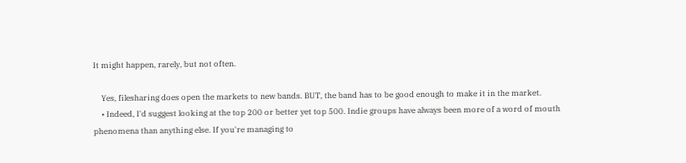It might happen, rarely, but not often.

    Yes, filesharing does open the markets to new bands. BUT, the band has to be good enough to make it in the market.
    • Indeed, I'd suggest looking at the top 200 or better yet top 500. Indie groups have always been more of a word of mouth phenomena than anything else. If you're managing to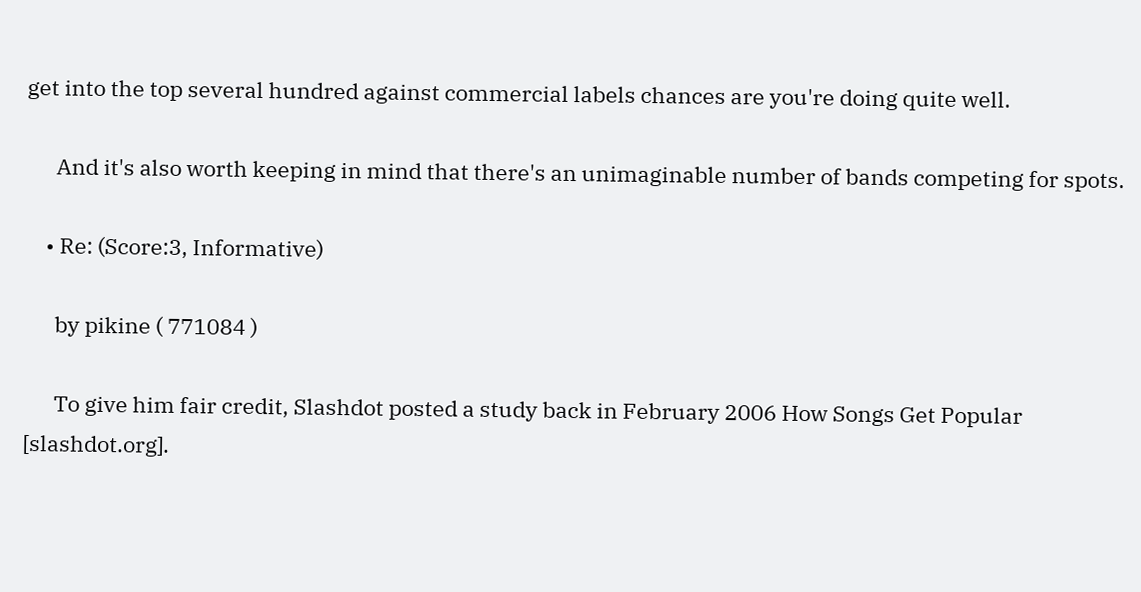get into the top several hundred against commercial labels chances are you're doing quite well.

      And it's also worth keeping in mind that there's an unimaginable number of bands competing for spots.

    • Re: (Score:3, Informative)

      by pikine ( 771084 )

      To give him fair credit, Slashdot posted a study back in February 2006 How Songs Get Popular [slashdot.org].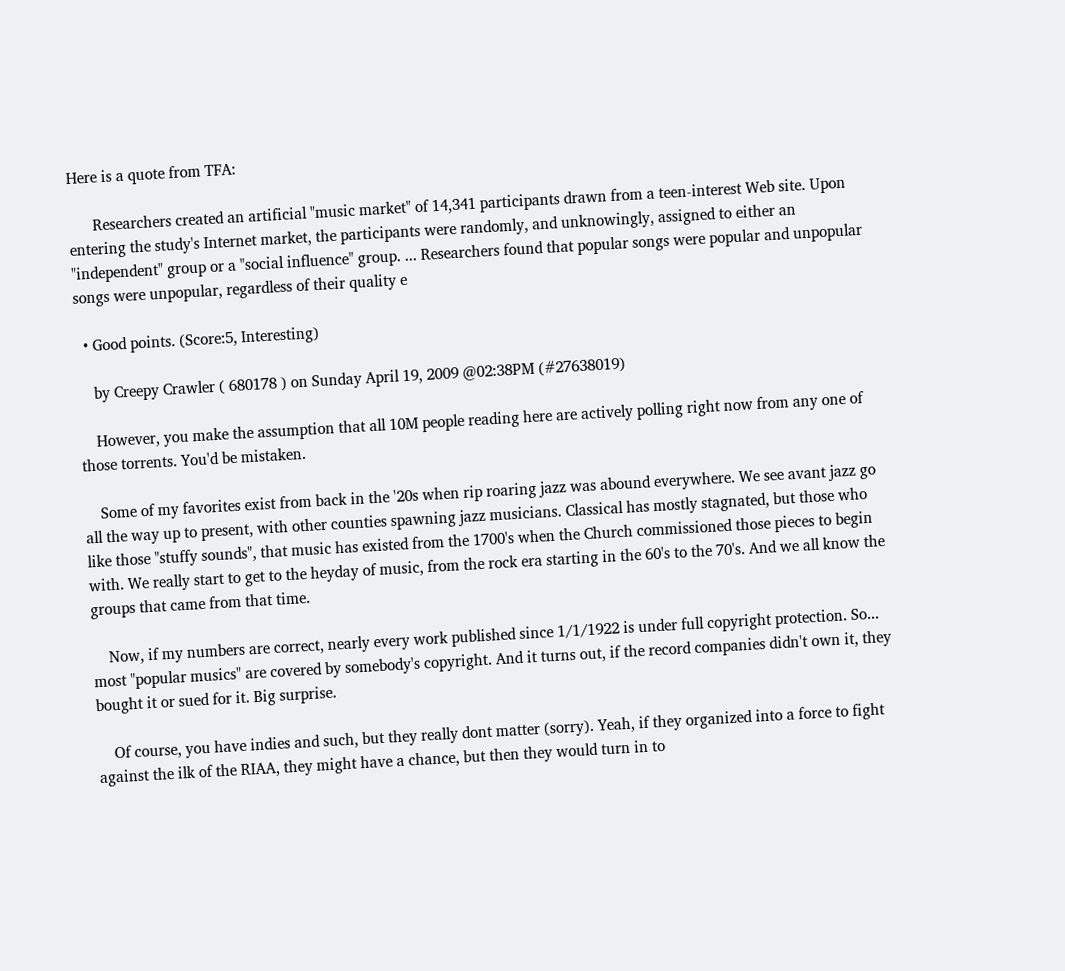Here is a quote from TFA:

      Researchers created an artificial "music market" of 14,341 participants drawn from a teen-interest Web site. Upon entering the study's Internet market, the participants were randomly, and unknowingly, assigned to either an "independent" group or a "social influence" group. ... Researchers found that popular songs were popular and unpopular songs were unpopular, regardless of their quality e

  • Good points. (Score:5, Interesting)

    by Creepy Crawler ( 680178 ) on Sunday April 19, 2009 @02:38PM (#27638019)

    However, you make the assumption that all 10M people reading here are actively polling right now from any one of those torrents. You'd be mistaken.

    Some of my favorites exist from back in the '20s when rip roaring jazz was abound everywhere. We see avant jazz go all the way up to present, with other counties spawning jazz musicians. Classical has mostly stagnated, but those who like those "stuffy sounds", that music has existed from the 1700's when the Church commissioned those pieces to begin with. We really start to get to the heyday of music, from the rock era starting in the 60's to the 70's. And we all know the groups that came from that time.

    Now, if my numbers are correct, nearly every work published since 1/1/1922 is under full copyright protection. So... most "popular musics" are covered by somebody's copyright. And it turns out, if the record companies didn't own it, they bought it or sued for it. Big surprise.

    Of course, you have indies and such, but they really dont matter (sorry). Yeah, if they organized into a force to fight against the ilk of the RIAA, they might have a chance, but then they would turn in to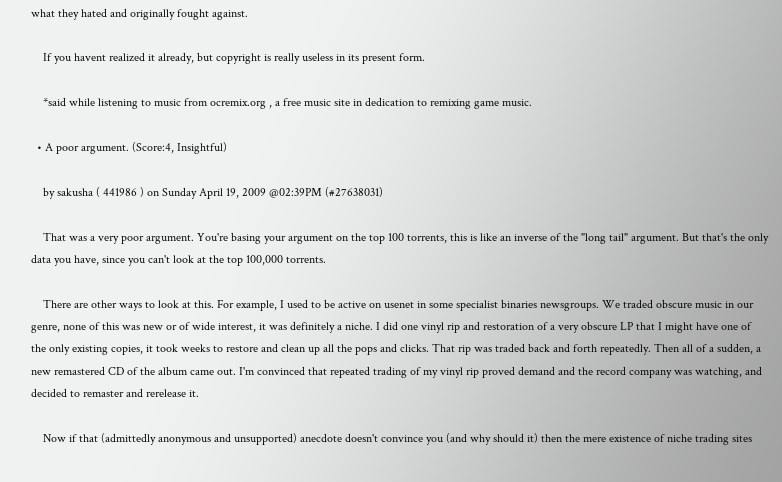what they hated and originally fought against.

    If you havent realized it already, but copyright is really useless in its present form.

    *said while listening to music from ocremix.org , a free music site in dedication to remixing game music.

  • A poor argument. (Score:4, Insightful)

    by sakusha ( 441986 ) on Sunday April 19, 2009 @02:39PM (#27638031)

    That was a very poor argument. You're basing your argument on the top 100 torrents, this is like an inverse of the "long tail" argument. But that's the only data you have, since you can't look at the top 100,000 torrents.

    There are other ways to look at this. For example, I used to be active on usenet in some specialist binaries newsgroups. We traded obscure music in our genre, none of this was new or of wide interest, it was definitely a niche. I did one vinyl rip and restoration of a very obscure LP that I might have one of the only existing copies, it took weeks to restore and clean up all the pops and clicks. That rip was traded back and forth repeatedly. Then all of a sudden, a new remastered CD of the album came out. I'm convinced that repeated trading of my vinyl rip proved demand and the record company was watching, and decided to remaster and rerelease it.

    Now if that (admittedly anonymous and unsupported) anecdote doesn't convince you (and why should it) then the mere existence of niche trading sites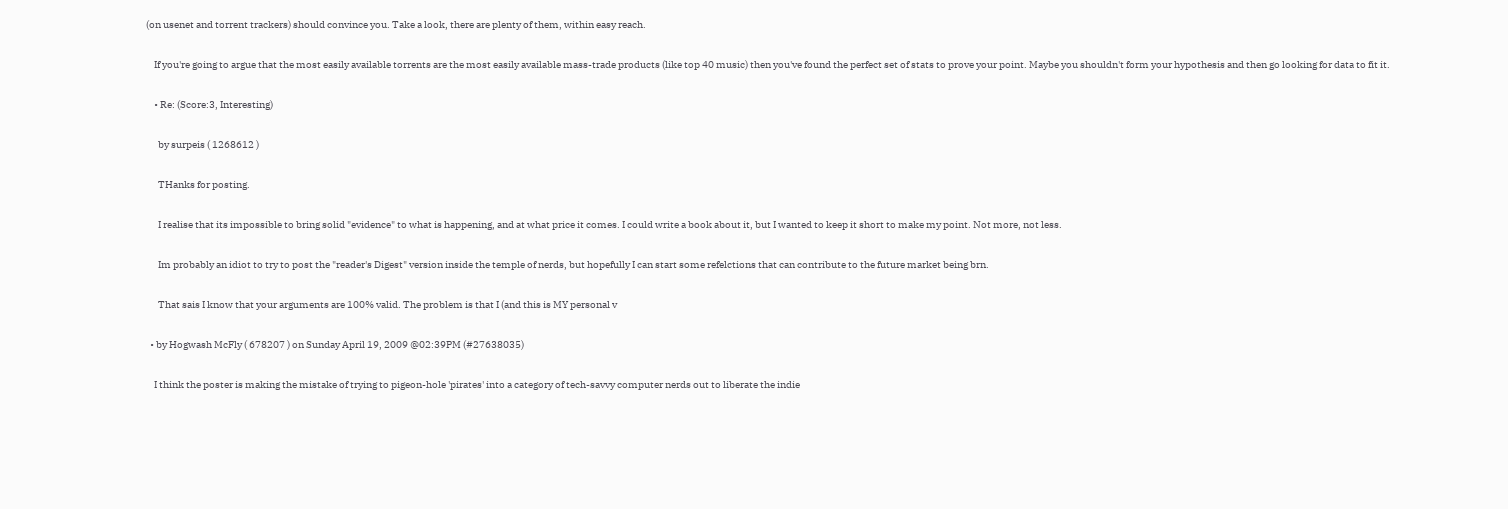(on usenet and torrent trackers) should convince you. Take a look, there are plenty of them, within easy reach.

    If you're going to argue that the most easily available torrents are the most easily available mass-trade products (like top 40 music) then you've found the perfect set of stats to prove your point. Maybe you shouldn't form your hypothesis and then go looking for data to fit it.

    • Re: (Score:3, Interesting)

      by surpeis ( 1268612 )

      THanks for posting.

      I realise that its impossible to bring solid "evidence" to what is happening, and at what price it comes. I could write a book about it, but I wanted to keep it short to make my point. Not more, not less.

      Im probably an idiot to try to post the "reader's Digest" version inside the temple of nerds, but hopefully I can start some refelctions that can contribute to the future market being brn.

      That sais I know that your arguments are 100% valid. The problem is that I (and this is MY personal v

  • by Hogwash McFly ( 678207 ) on Sunday April 19, 2009 @02:39PM (#27638035)

    I think the poster is making the mistake of trying to pigeon-hole 'pirates' into a category of tech-savvy computer nerds out to liberate the indie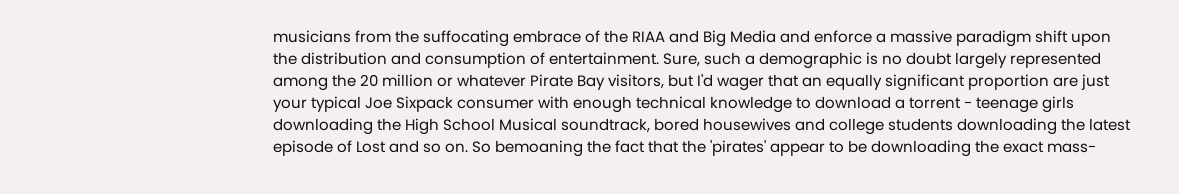musicians from the suffocating embrace of the RIAA and Big Media and enforce a massive paradigm shift upon the distribution and consumption of entertainment. Sure, such a demographic is no doubt largely represented among the 20 million or whatever Pirate Bay visitors, but I'd wager that an equally significant proportion are just your typical Joe Sixpack consumer with enough technical knowledge to download a torrent - teenage girls downloading the High School Musical soundtrack, bored housewives and college students downloading the latest episode of Lost and so on. So bemoaning the fact that the 'pirates' appear to be downloading the exact mass-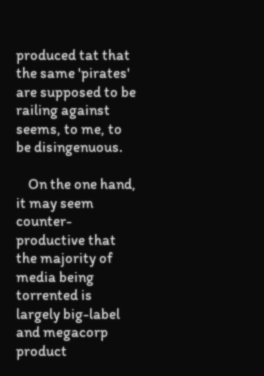produced tat that the same 'pirates' are supposed to be railing against seems, to me, to be disingenuous.

    On the one hand, it may seem counter-productive that the majority of media being torrented is largely big-label and megacorp product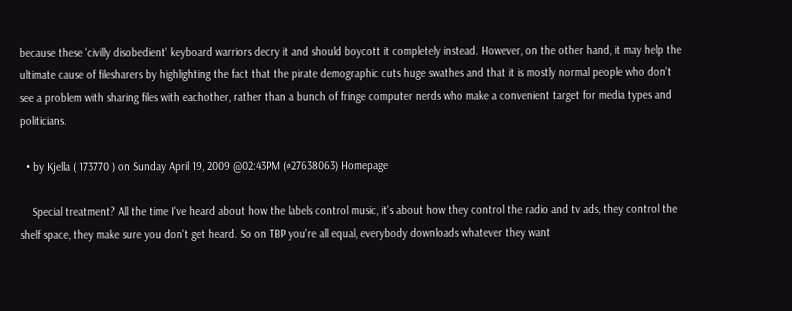because these 'civilly disobedient' keyboard warriors decry it and should boycott it completely instead. However, on the other hand, it may help the ultimate cause of filesharers by highlighting the fact that the pirate demographic cuts huge swathes and that it is mostly normal people who don't see a problem with sharing files with eachother, rather than a bunch of fringe computer nerds who make a convenient target for media types and politicians.

  • by Kjella ( 173770 ) on Sunday April 19, 2009 @02:43PM (#27638063) Homepage

    Special treatment? All the time I've heard about how the labels control music, it's about how they control the radio and tv ads, they control the shelf space, they make sure you don't get heard. So on TBP you're all equal, everybody downloads whatever they want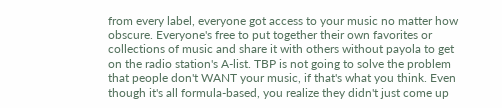from every label, everyone got access to your music no matter how obscure. Everyone's free to put together their own favorites or collections of music and share it with others without payola to get on the radio station's A-list. TBP is not going to solve the problem that people don't WANT your music, if that's what you think. Even though it's all formula-based, you realize they didn't just come up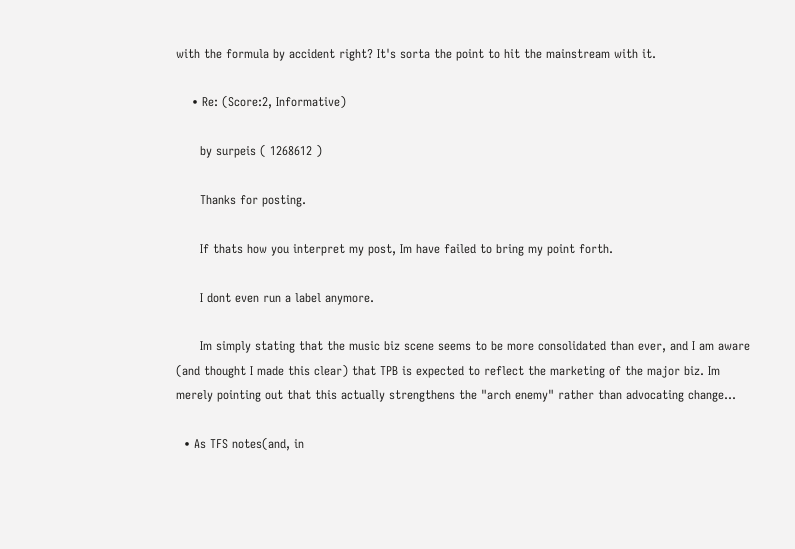with the formula by accident right? It's sorta the point to hit the mainstream with it.

    • Re: (Score:2, Informative)

      by surpeis ( 1268612 )

      Thanks for posting.

      If thats how you interpret my post, Im have failed to bring my point forth.

      I dont even run a label anymore.

      Im simply stating that the music biz scene seems to be more consolidated than ever, and I am aware (and thought I made this clear) that TPB is expected to reflect the marketing of the major biz. Im merely pointing out that this actually strengthens the "arch enemy" rather than advocating change...

  • As TFS notes(and, in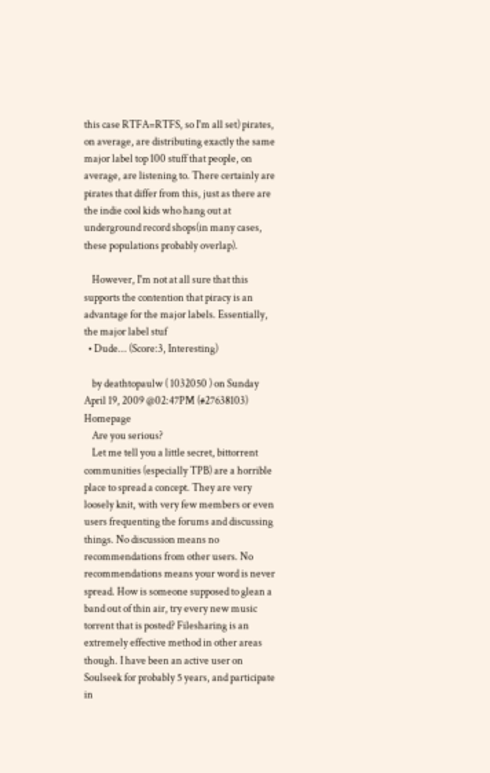this case RTFA=RTFS, so I'm all set) pirates, on average, are distributing exactly the same major label top 100 stuff that people, on average, are listening to. There certainly are pirates that differ from this, just as there are the indie cool kids who hang out at underground record shops(in many cases, these populations probably overlap).

    However, I'm not at all sure that this supports the contention that piracy is an advantage for the major labels. Essentially, the major label stuf
  • Dude... (Score:3, Interesting)

    by deathtopaulw ( 1032050 ) on Sunday April 19, 2009 @02:47PM (#27638103) Homepage
    Are you serious?
    Let me tell you a little secret, bittorrent communities (especially TPB) are a horrible place to spread a concept. They are very loosely knit, with very few members or even users frequenting the forums and discussing things. No discussion means no recommendations from other users. No recommendations means your word is never spread. How is someone supposed to glean a band out of thin air, try every new music torrent that is posted? Filesharing is an extremely effective method in other areas though. I have been an active user on Soulseek for probably 5 years, and participate in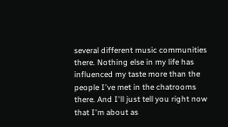several different music communities there. Nothing else in my life has influenced my taste more than the people I've met in the chatrooms there. And I'll just tell you right now that I'm about as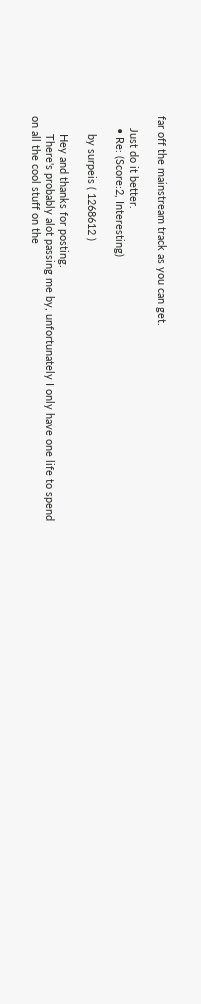far off the mainstream track as you can get.

    Just do it better.
    • Re: (Score:2, Interesting)

      by surpeis ( 1268612 )

      Hey and thanks for posting.
      There's probably alot passing me by, unfortunately I only have one life to spend on all the cool stuff on the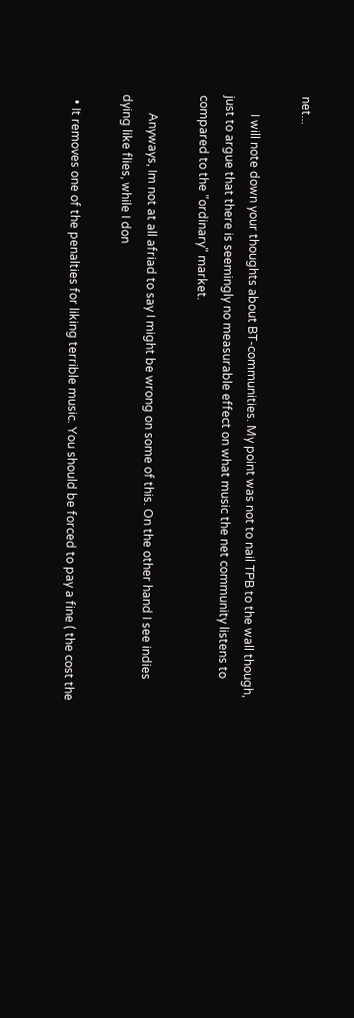net...

      I will note down your thoughts about BT-communities. My point was not to nail TPB to the wall though, just to argue that there is seemingly no measurable effect on what music the net community listens to compared to the "ordinary" market.

      Anyways, Im not at all afriad to say I might be wrong on some of this. On the other hand I see indies dying like flies, while I don

  • It removes one of the penalties for liking terrible music. You should be forced to pay a fine ( the cost the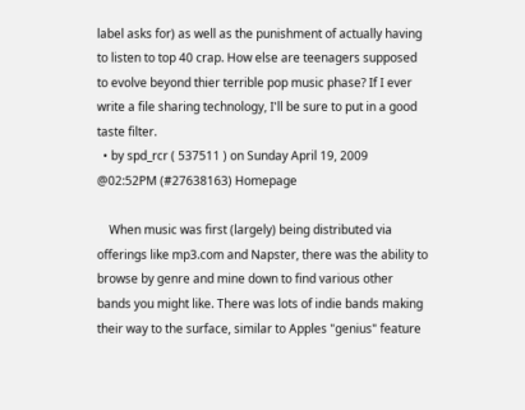label asks for) as well as the punishment of actually having to listen to top 40 crap. How else are teenagers supposed to evolve beyond thier terrible pop music phase? If I ever write a file sharing technology, I'll be sure to put in a good taste filter.
  • by spd_rcr ( 537511 ) on Sunday April 19, 2009 @02:52PM (#27638163) Homepage

    When music was first (largely) being distributed via offerings like mp3.com and Napster, there was the ability to browse by genre and mine down to find various other bands you might like. There was lots of indie bands making their way to the surface, similar to Apples "genius" feature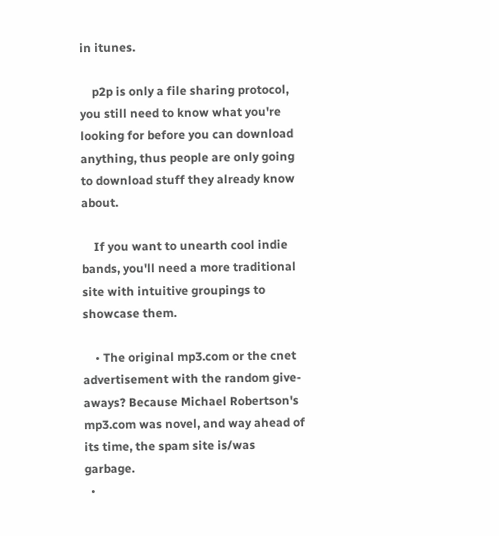in itunes.

    p2p is only a file sharing protocol, you still need to know what you're looking for before you can download anything, thus people are only going to download stuff they already know about.

    If you want to unearth cool indie bands, you'll need a more traditional site with intuitive groupings to showcase them.

    • The original mp3.com or the cnet advertisement with the random give-aways? Because Michael Robertson's mp3.com was novel, and way ahead of its time, the spam site is/was garbage.
  •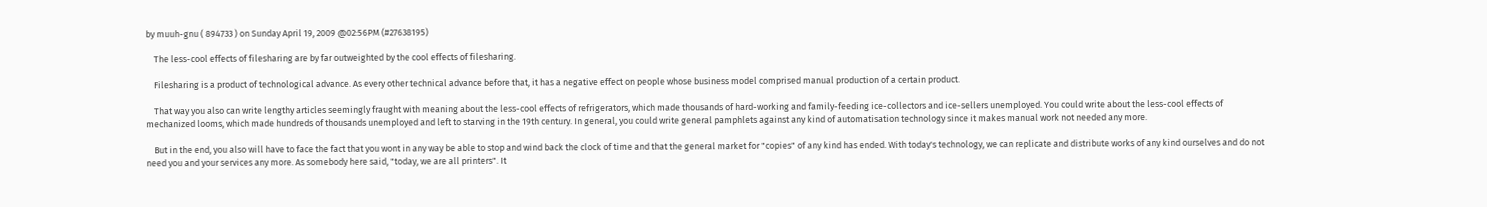by muuh-gnu ( 894733 ) on Sunday April 19, 2009 @02:56PM (#27638195)

    The less-cool effects of filesharing are by far outweighted by the cool effects of filesharing.

    Filesharing is a product of technological advance. As every other technical advance before that, it has a negative effect on people whose business model comprised manual production of a certain product.

    That way you also can write lengthy articles seemingly fraught with meaning about the less-cool effects of refrigerators, which made thousands of hard-working and family-feeding ice-collectors and ice-sellers unemployed. You could write about the less-cool effects of mechanized looms, which made hundreds of thousands unemployed and left to starving in the 19th century. In general, you could write general pamphlets against any kind of automatisation technology since it makes manual work not needed any more.

    But in the end, you also will have to face the fact that you wont in any way be able to stop and wind back the clock of time and that the general market for "copies" of any kind has ended. With today's technology, we can replicate and distribute works of any kind ourselves and do not need you and your services any more. As somebody here said, "today, we are all printers". It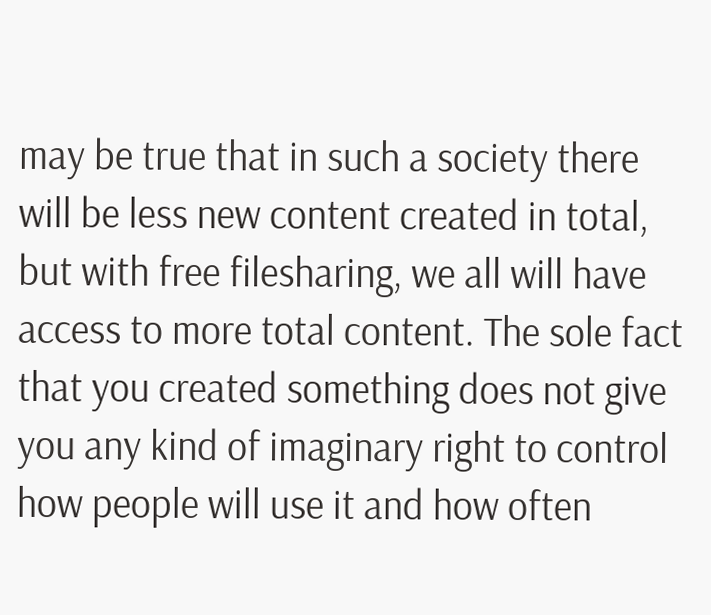may be true that in such a society there will be less new content created in total, but with free filesharing, we all will have access to more total content. The sole fact that you created something does not give you any kind of imaginary right to control how people will use it and how often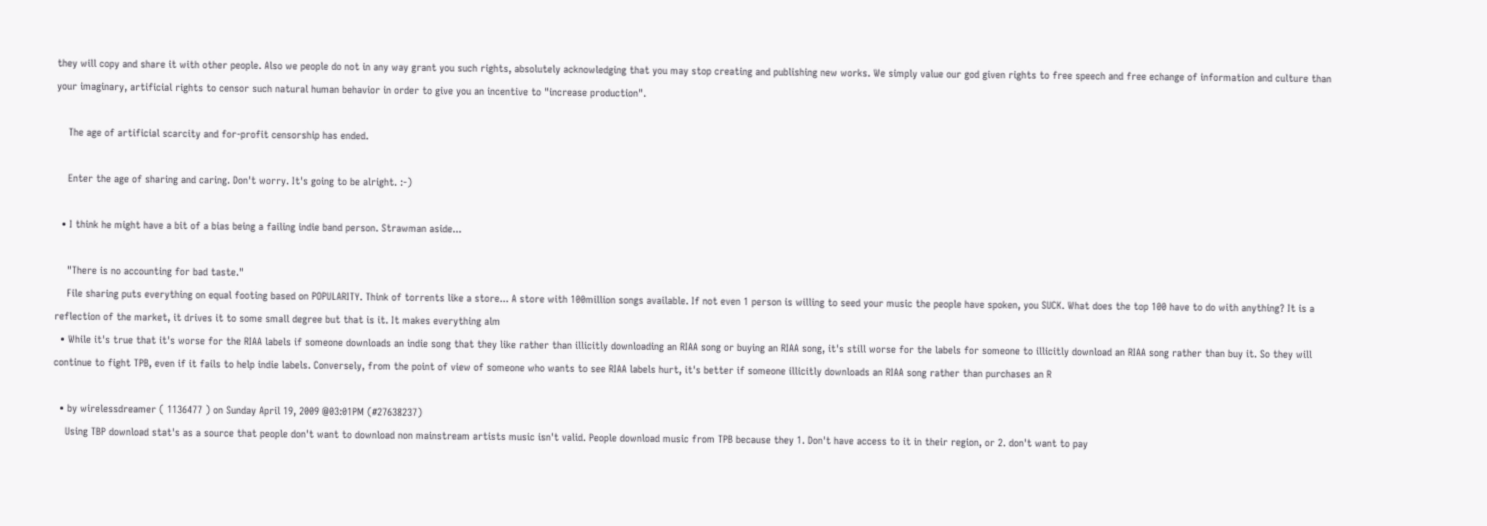they will copy and share it with other people. Also we people do not in any way grant you such rights, absolutely acknowledging that you may stop creating and publishing new works. We simply value our god given rights to free speech and free echange of information and culture than your imaginary, artificial rights to censor such natural human behavior in order to give you an incentive to "increase production".

    The age of artificial scarcity and for-profit censorship has ended.

    Enter the age of sharing and caring. Don't worry. It's going to be alright. :-)

  • I think he might have a bit of a bias being a failing indie band person. Strawman aside...

    "There is no accounting for bad taste."
    File sharing puts everything on equal footing based on POPULARITY. Think of torrents like a store... A store with 100million songs available. If not even 1 person is willing to seed your music the people have spoken, you SUCK. What does the top 100 have to do with anything? It is a reflection of the market, it drives it to some small degree but that is it. It makes everything alm
  • While it's true that it's worse for the RIAA labels if someone downloads an indie song that they like rather than illicitly downloading an RIAA song or buying an RIAA song, it's still worse for the labels for someone to illicitly download an RIAA song rather than buy it. So they will continue to fight TPB, even if it fails to help indie labels. Conversely, from the point of view of someone who wants to see RIAA labels hurt, it's better if someone illicitly downloads an RIAA song rather than purchases an R

  • by wirelessdreamer ( 1136477 ) on Sunday April 19, 2009 @03:01PM (#27638237)
    Using TBP download stat's as a source that people don't want to download non mainstream artists music isn't valid. People download music from TPB because they 1. Don't have access to it in their region, or 2. don't want to pay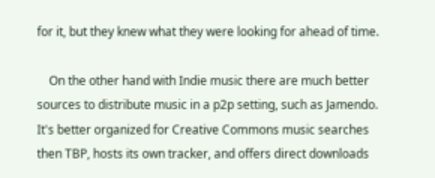for it, but they knew what they were looking for ahead of time.

    On the other hand with Indie music there are much better sources to distribute music in a p2p setting, such as Jamendo. It's better organized for Creative Commons music searches then TBP, hosts its own tracker, and offers direct downloads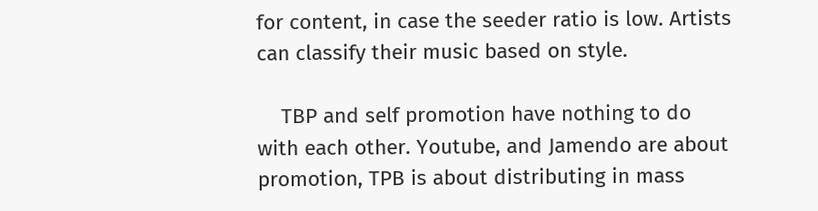for content, in case the seeder ratio is low. Artists can classify their music based on style.

    TBP and self promotion have nothing to do with each other. Youtube, and Jamendo are about promotion, TPB is about distributing in mass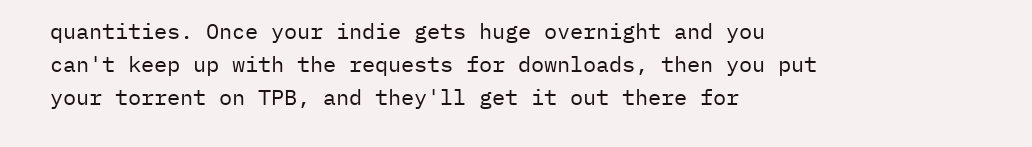quantities. Once your indie gets huge overnight and you can't keep up with the requests for downloads, then you put your torrent on TPB, and they'll get it out there for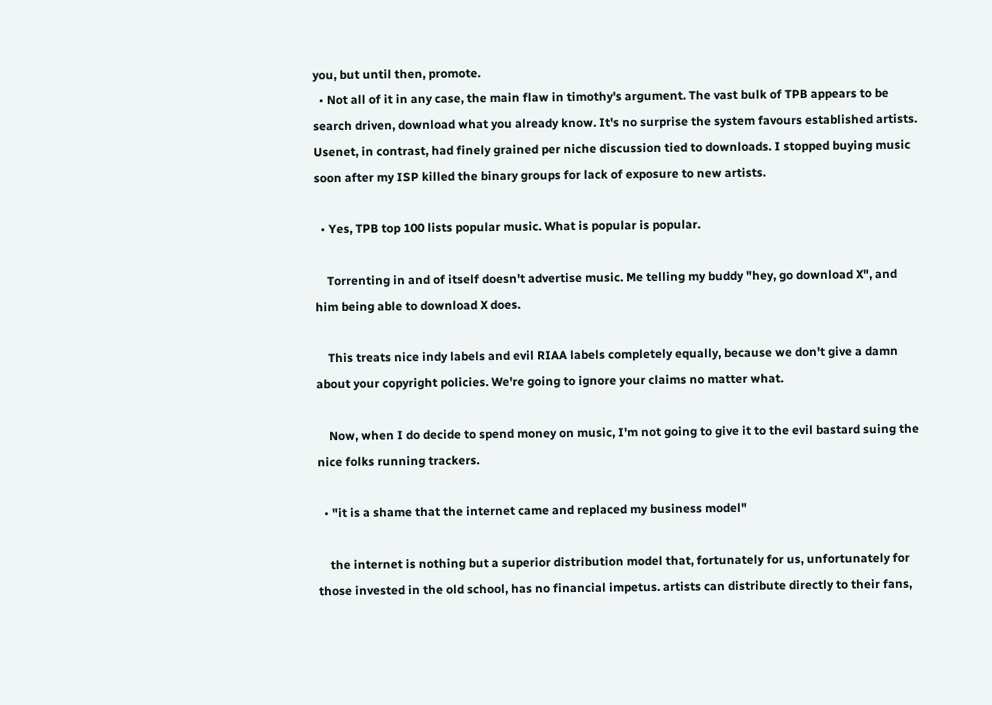you, but until then, promote.
  • Not all of it in any case, the main flaw in timothy's argument. The vast bulk of TPB appears to be search driven, download what you already know. It's no surprise the system favours established artists. Usenet, in contrast, had finely grained per niche discussion tied to downloads. I stopped buying music soon after my ISP killed the binary groups for lack of exposure to new artists.

  • Yes, TPB top 100 lists popular music. What is popular is popular.

    Torrenting in and of itself doesn't advertise music. Me telling my buddy "hey, go download X", and him being able to download X does.

    This treats nice indy labels and evil RIAA labels completely equally, because we don't give a damn about your copyright policies. We're going to ignore your claims no matter what.

    Now, when I do decide to spend money on music, I'm not going to give it to the evil bastard suing the nice folks running trackers.

  • "it is a shame that the internet came and replaced my business model"

    the internet is nothing but a superior distribution model that, fortunately for us, unfortunately for those invested in the old school, has no financial impetus. artists can distribute directly to their fans,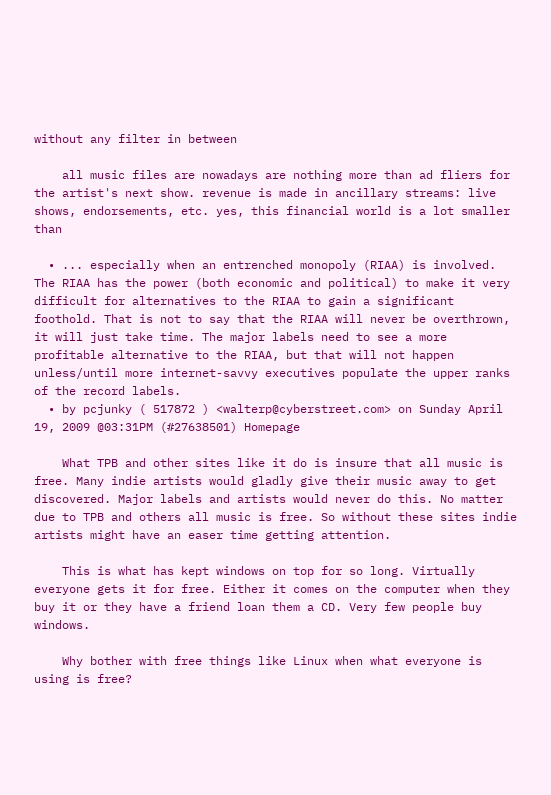without any filter in between

    all music files are nowadays are nothing more than ad fliers for the artist's next show. revenue is made in ancillary streams: live shows, endorsements, etc. yes, this financial world is a lot smaller than

  • ... especially when an entrenched monopoly (RIAA) is involved. The RIAA has the power (both economic and political) to make it very difficult for alternatives to the RIAA to gain a significant foothold. That is not to say that the RIAA will never be overthrown, it will just take time. The major labels need to see a more profitable alternative to the RIAA, but that will not happen unless/until more internet-savvy executives populate the upper ranks of the record labels.
  • by pcjunky ( 517872 ) <walterp@cyberstreet.com> on Sunday April 19, 2009 @03:31PM (#27638501) Homepage

    What TPB and other sites like it do is insure that all music is free. Many indie artists would gladly give their music away to get discovered. Major labels and artists would never do this. No matter due to TPB and others all music is free. So without these sites indie artists might have an easer time getting attention.

    This is what has kept windows on top for so long. Virtually everyone gets it for free. Either it comes on the computer when they buy it or they have a friend loan them a CD. Very few people buy windows.

    Why bother with free things like Linux when what everyone is using is free?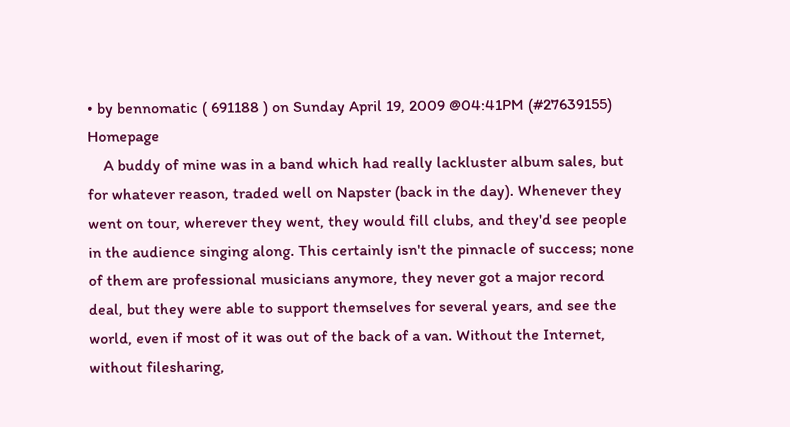• by bennomatic ( 691188 ) on Sunday April 19, 2009 @04:41PM (#27639155) Homepage
    A buddy of mine was in a band which had really lackluster album sales, but for whatever reason, traded well on Napster (back in the day). Whenever they went on tour, wherever they went, they would fill clubs, and they'd see people in the audience singing along. This certainly isn't the pinnacle of success; none of them are professional musicians anymore, they never got a major record deal, but they were able to support themselves for several years, and see the world, even if most of it was out of the back of a van. Without the Internet, without filesharing,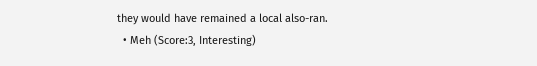they would have remained a local also-ran.
  • Meh (Score:3, Interesting)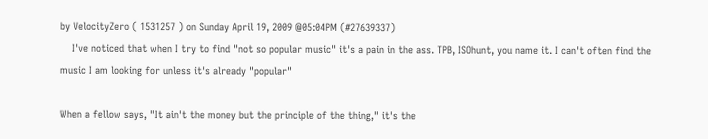by VelocityZero ( 1531257 ) on Sunday April 19, 2009 @05:04PM (#27639337)
    I've noticed that when I try to find "not so popular music" it's a pain in the ass. TPB, ISOhunt, you name it. I can't often find the music I am looking for unless it's already "popular"

When a fellow says, "It ain't the money but the principle of the thing," it's the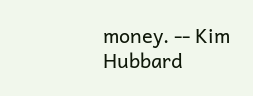money. -- Kim Hubbard